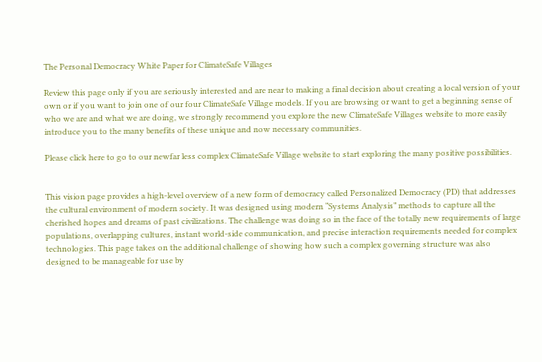The Personal Democracy White Paper for ClimateSafe Villages

Review this page only if you are seriously interested and are near to making a final decision about creating a local version of your own or if you want to join one of our four ClimateSafe Village models. If you are browsing or want to get a beginning sense of who we are and what we are doing, we strongly recommend you explore the new ClimateSafe Villages website to more easily introduce you to the many benefits of these unique and now necessary communities.

Please click here to go to our newfar less complex ClimateSafe Village website to start exploring the many positive possibilities.


This vision page provides a high-level overview of a new form of democracy called Personalized Democracy (PD) that addresses the cultural environment of modern society. It was designed using modern “Systems Analysis” methods to capture all the cherished hopes and dreams of past civilizations. The challenge was doing so in the face of the totally new requirements of large populations, overlapping cultures, instant world-side communication, and precise interaction requirements needed for complex technologies. This page takes on the additional challenge of showing how such a complex governing structure was also designed to be manageable for use by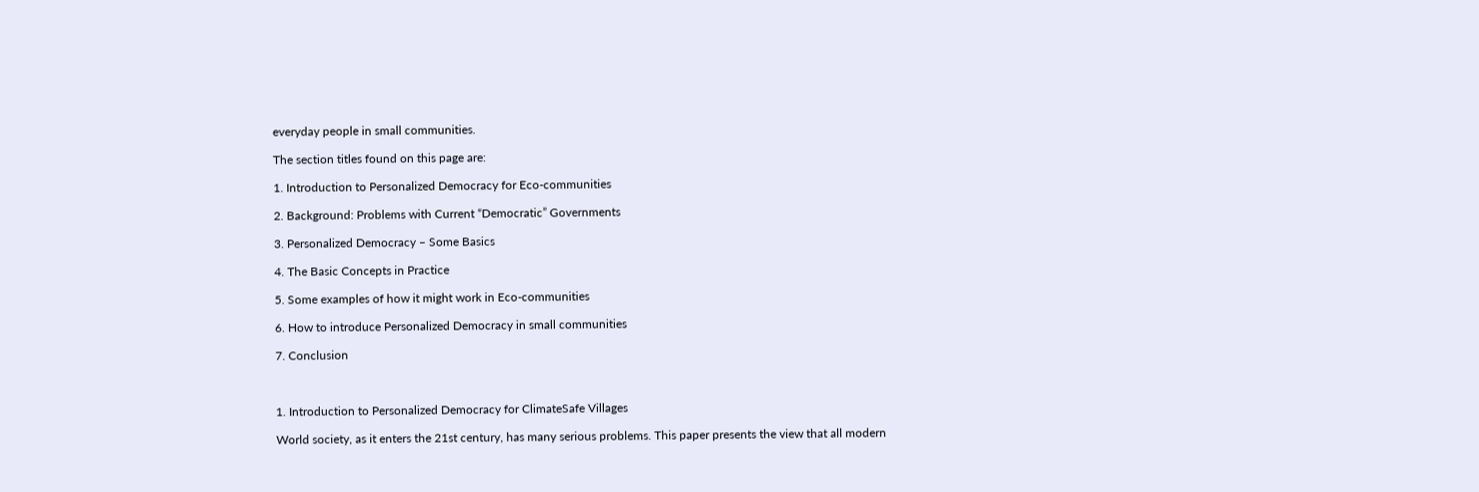everyday people in small communities.

The section titles found on this page are:

1. Introduction to Personalized Democracy for Eco-communities

2. Background: Problems with Current “Democratic” Governments

3. Personalized Democracy – Some Basics

4. The Basic Concepts in Practice

5. Some examples of how it might work in Eco-communities

6. How to introduce Personalized Democracy in small communities

7. Conclusion



1. Introduction to Personalized Democracy for ClimateSafe Villages

World society, as it enters the 21st century, has many serious problems. This paper presents the view that all modern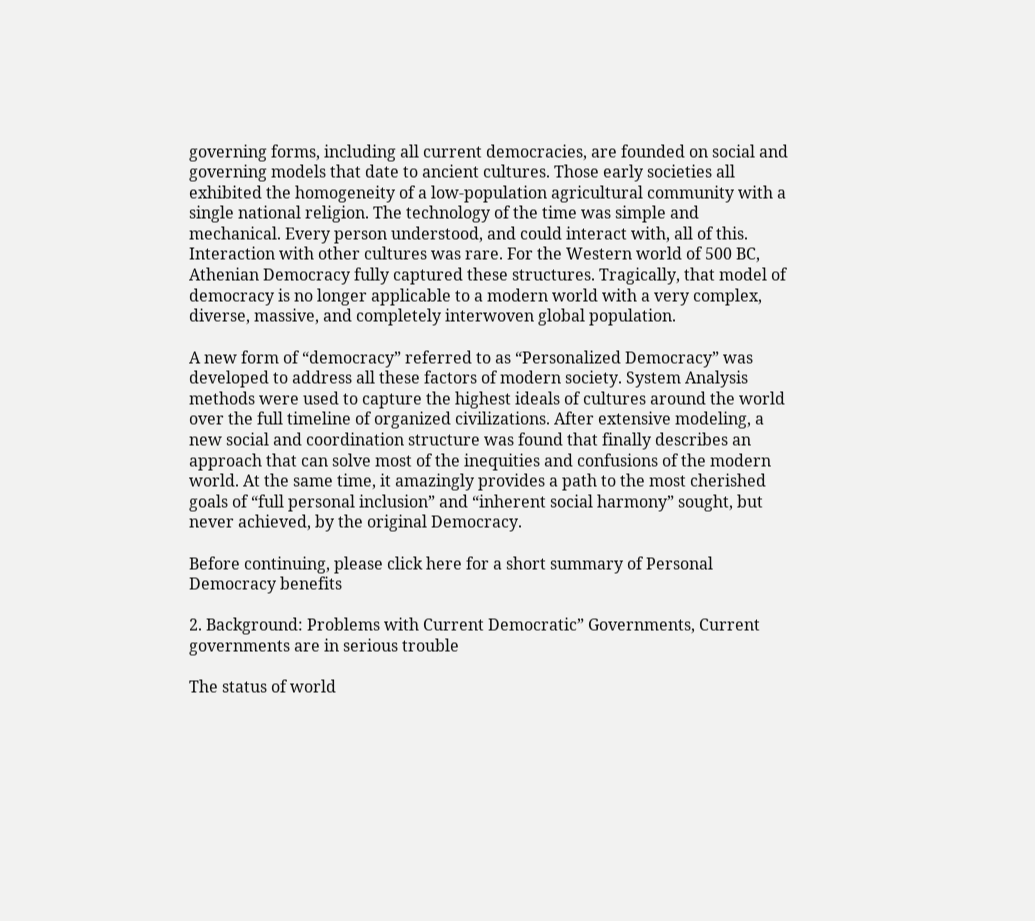governing forms, including all current democracies, are founded on social and governing models that date to ancient cultures. Those early societies all exhibited the homogeneity of a low-population agricultural community with a single national religion. The technology of the time was simple and mechanical. Every person understood, and could interact with, all of this. Interaction with other cultures was rare. For the Western world of 500 BC, Athenian Democracy fully captured these structures. Tragically, that model of democracy is no longer applicable to a modern world with a very complex, diverse, massive, and completely interwoven global population.

A new form of “democracy” referred to as “Personalized Democracy” was developed to address all these factors of modern society. System Analysis methods were used to capture the highest ideals of cultures around the world over the full timeline of organized civilizations. After extensive modeling, a new social and coordination structure was found that finally describes an approach that can solve most of the inequities and confusions of the modern world. At the same time, it amazingly provides a path to the most cherished goals of “full personal inclusion” and “inherent social harmony” sought, but never achieved, by the original Democracy.

Before continuing, please click here for a short summary of Personal Democracy benefits

2. Background: Problems with Current Democratic” Governments, Current governments are in serious trouble

The status of world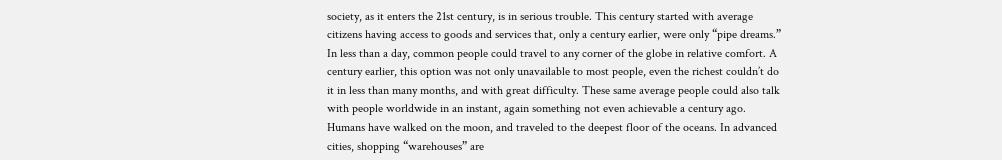society, as it enters the 21st century, is in serious trouble. This century started with average citizens having access to goods and services that, only a century earlier, were only “pipe dreams.” In less than a day, common people could travel to any corner of the globe in relative comfort. A century earlier, this option was not only unavailable to most people, even the richest couldn’t do it in less than many months, and with great difficulty. These same average people could also talk with people worldwide in an instant, again something not even achievable a century ago. Humans have walked on the moon, and traveled to the deepest floor of the oceans. In advanced cities, shopping “warehouses” are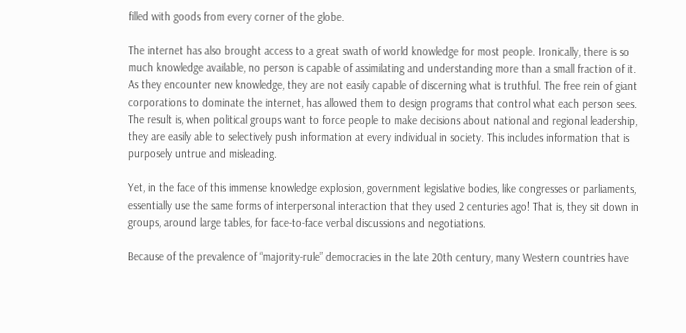filled with goods from every corner of the globe.

The internet has also brought access to a great swath of world knowledge for most people. Ironically, there is so much knowledge available, no person is capable of assimilating and understanding more than a small fraction of it. As they encounter new knowledge, they are not easily capable of discerning what is truthful. The free rein of giant corporations to dominate the internet, has allowed them to design programs that control what each person sees. The result is, when political groups want to force people to make decisions about national and regional leadership, they are easily able to selectively push information at every individual in society. This includes information that is purposely untrue and misleading.

Yet, in the face of this immense knowledge explosion, government legislative bodies, like congresses or parliaments, essentially use the same forms of interpersonal interaction that they used 2 centuries ago! That is, they sit down in groups, around large tables, for face-to-face verbal discussions and negotiations.

Because of the prevalence of “majority-rule” democracies in the late 20th century, many Western countries have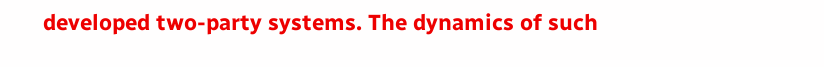developed two-party systems. The dynamics of such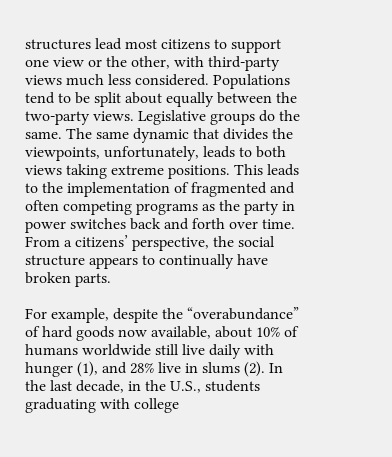structures lead most citizens to support one view or the other, with third-party views much less considered. Populations tend to be split about equally between the two-party views. Legislative groups do the same. The same dynamic that divides the viewpoints, unfortunately, leads to both views taking extreme positions. This leads to the implementation of fragmented and often competing programs as the party in power switches back and forth over time. From a citizens’ perspective, the social structure appears to continually have broken parts.

For example, despite the “overabundance” of hard goods now available, about 10% of humans worldwide still live daily with hunger (1), and 28% live in slums (2). In the last decade, in the U.S., students graduating with college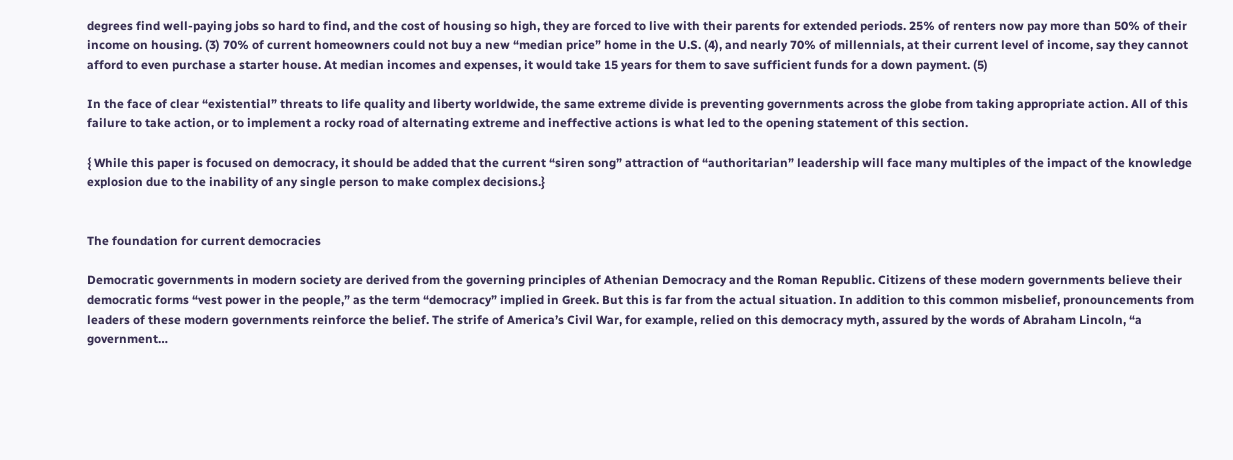degrees find well-paying jobs so hard to find, and the cost of housing so high, they are forced to live with their parents for extended periods. 25% of renters now pay more than 50% of their income on housing. (3) 70% of current homeowners could not buy a new “median price” home in the U.S. (4), and nearly 70% of millennials, at their current level of income, say they cannot afford to even purchase a starter house. At median incomes and expenses, it would take 15 years for them to save sufficient funds for a down payment. (5)

In the face of clear “existential” threats to life quality and liberty worldwide, the same extreme divide is preventing governments across the globe from taking appropriate action. All of this failure to take action, or to implement a rocky road of alternating extreme and ineffective actions is what led to the opening statement of this section.

{ While this paper is focused on democracy, it should be added that the current “siren song” attraction of “authoritarian” leadership will face many multiples of the impact of the knowledge explosion due to the inability of any single person to make complex decisions.}


The foundation for current democracies

Democratic governments in modern society are derived from the governing principles of Athenian Democracy and the Roman Republic. Citizens of these modern governments believe their democratic forms “vest power in the people,” as the term “democracy” implied in Greek. But this is far from the actual situation. In addition to this common misbelief, pronouncements from leaders of these modern governments reinforce the belief. The strife of America’s Civil War, for example, relied on this democracy myth, assured by the words of Abraham Lincoln, “a government…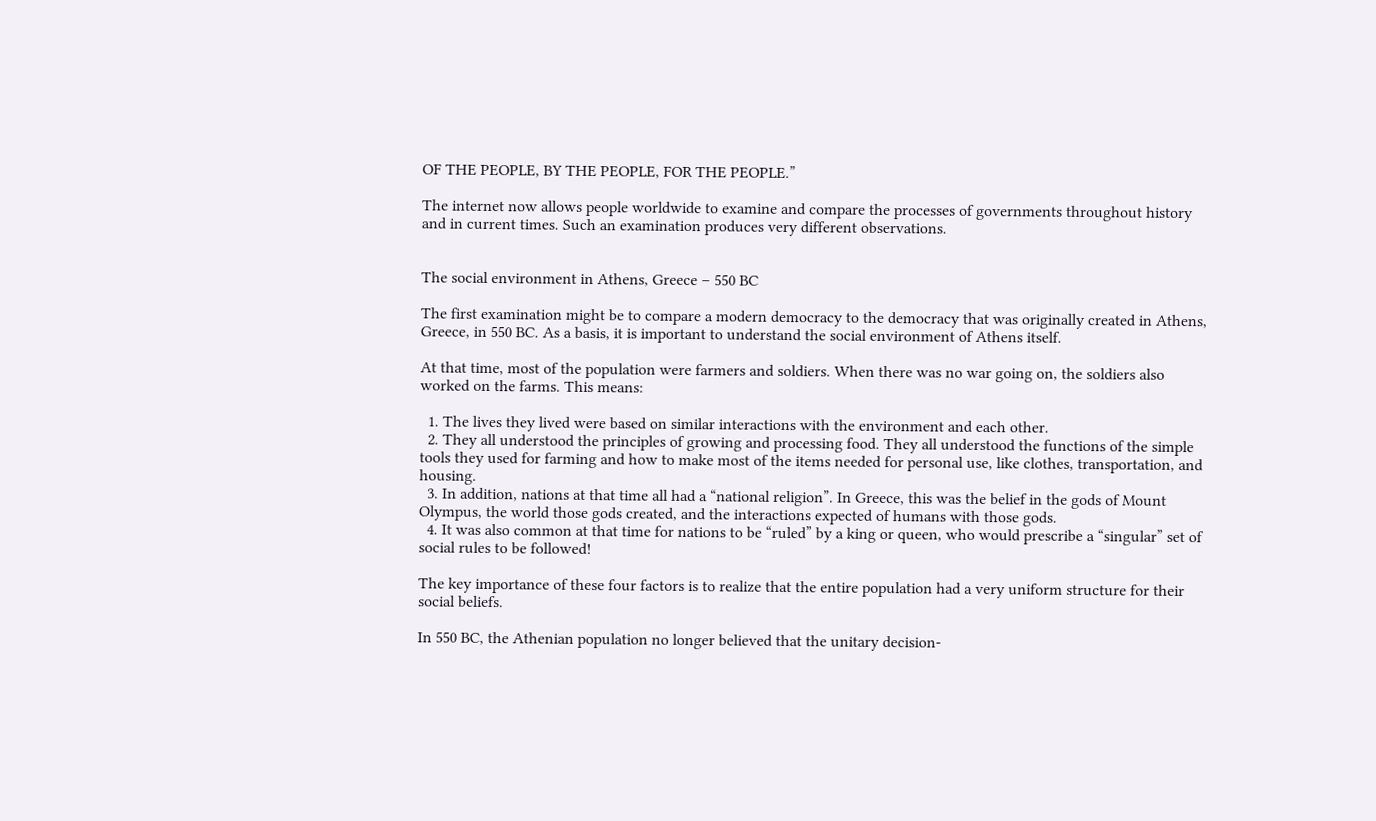OF THE PEOPLE, BY THE PEOPLE, FOR THE PEOPLE.”

The internet now allows people worldwide to examine and compare the processes of governments throughout history and in current times. Such an examination produces very different observations.


The social environment in Athens, Greece – 550 BC

The first examination might be to compare a modern democracy to the democracy that was originally created in Athens, Greece, in 550 BC. As a basis, it is important to understand the social environment of Athens itself.

At that time, most of the population were farmers and soldiers. When there was no war going on, the soldiers also worked on the farms. This means:

  1. The lives they lived were based on similar interactions with the environment and each other.
  2. They all understood the principles of growing and processing food. They all understood the functions of the simple tools they used for farming and how to make most of the items needed for personal use, like clothes, transportation, and housing.
  3. In addition, nations at that time all had a “national religion”. In Greece, this was the belief in the gods of Mount Olympus, the world those gods created, and the interactions expected of humans with those gods.
  4. It was also common at that time for nations to be “ruled” by a king or queen, who would prescribe a “singular” set of social rules to be followed!

The key importance of these four factors is to realize that the entire population had a very uniform structure for their social beliefs.

In 550 BC, the Athenian population no longer believed that the unitary decision-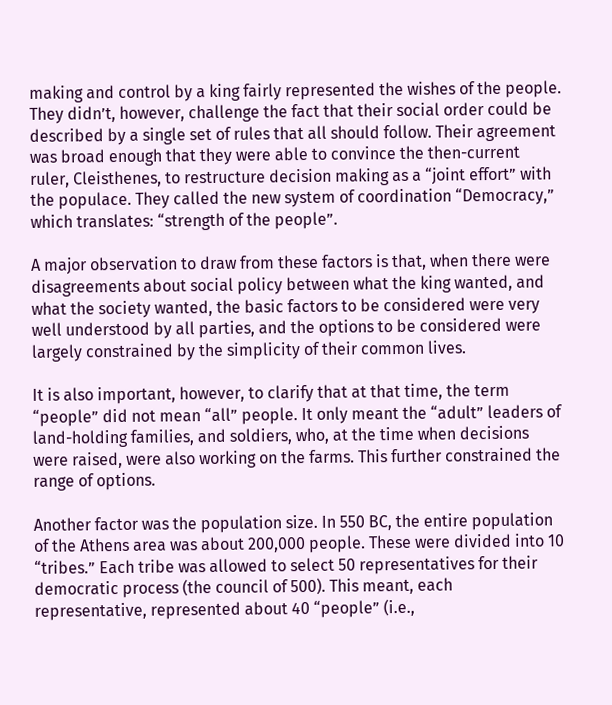making and control by a king fairly represented the wishes of the people. They didn’t, however, challenge the fact that their social order could be described by a single set of rules that all should follow. Their agreement was broad enough that they were able to convince the then-current ruler, Cleisthenes, to restructure decision making as a “joint effort” with the populace. They called the new system of coordination “Democracy,” which translates: “strength of the people”.

A major observation to draw from these factors is that, when there were disagreements about social policy between what the king wanted, and what the society wanted, the basic factors to be considered were very well understood by all parties, and the options to be considered were largely constrained by the simplicity of their common lives.

It is also important, however, to clarify that at that time, the term “people” did not mean “all” people. It only meant the “adult” leaders of land-holding families, and soldiers, who, at the time when decisions were raised, were also working on the farms. This further constrained the range of options.

Another factor was the population size. In 550 BC, the entire population of the Athens area was about 200,000 people. These were divided into 10 “tribes.” Each tribe was allowed to select 50 representatives for their democratic process (the council of 500). This meant, each representative, represented about 40 “people” (i.e.,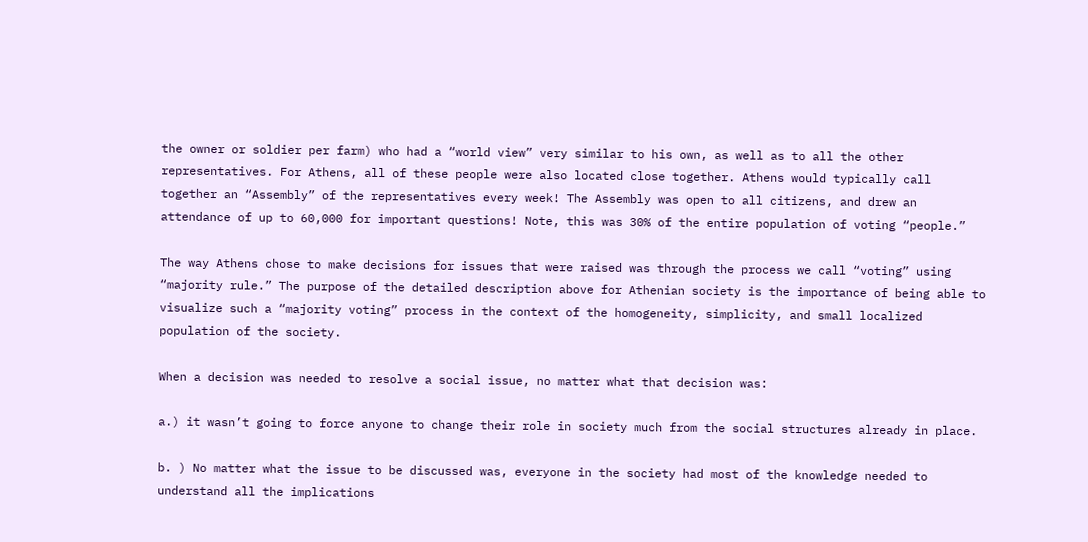the owner or soldier per farm) who had a “world view” very similar to his own, as well as to all the other representatives. For Athens, all of these people were also located close together. Athens would typically call together an “Assembly” of the representatives every week! The Assembly was open to all citizens, and drew an attendance of up to 60,000 for important questions! Note, this was 30% of the entire population of voting “people.”

The way Athens chose to make decisions for issues that were raised was through the process we call “voting” using “majority rule.” The purpose of the detailed description above for Athenian society is the importance of being able to visualize such a “majority voting” process in the context of the homogeneity, simplicity, and small localized population of the society.

When a decision was needed to resolve a social issue, no matter what that decision was:

a.) it wasn’t going to force anyone to change their role in society much from the social structures already in place.

b. ) No matter what the issue to be discussed was, everyone in the society had most of the knowledge needed to understand all the implications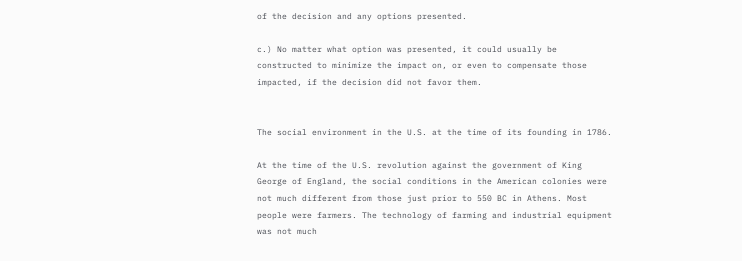of the decision and any options presented.

c.) No matter what option was presented, it could usually be constructed to minimize the impact on, or even to compensate those impacted, if the decision did not favor them.


The social environment in the U.S. at the time of its founding in 1786.

At the time of the U.S. revolution against the government of King George of England, the social conditions in the American colonies were not much different from those just prior to 550 BC in Athens. Most people were farmers. The technology of farming and industrial equipment was not much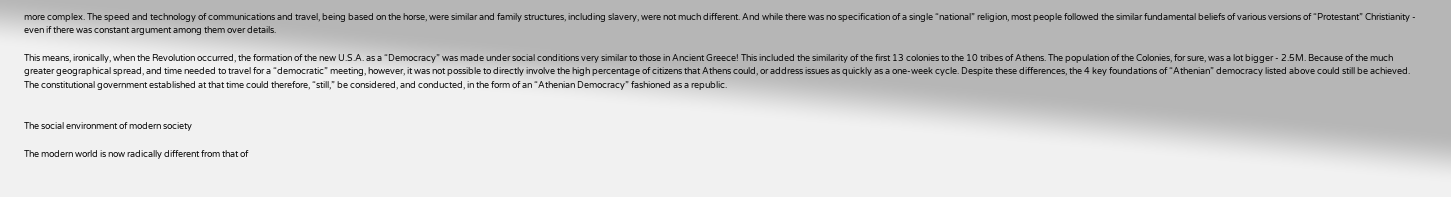more complex. The speed and technology of communications and travel, being based on the horse, were similar and family structures, including slavery, were not much different. And while there was no specification of a single “national” religion, most people followed the similar fundamental beliefs of various versions of “Protestant” Christianity - even if there was constant argument among them over details.

This means, ironically, when the Revolution occurred, the formation of the new U.S.A. as a “Democracy” was made under social conditions very similar to those in Ancient Greece! This included the similarity of the first 13 colonies to the 10 tribes of Athens. The population of the Colonies, for sure, was a lot bigger - 2.5M. Because of the much greater geographical spread, and time needed to travel for a “democratic” meeting, however, it was not possible to directly involve the high percentage of citizens that Athens could, or address issues as quickly as a one-week cycle. Despite these differences, the 4 key foundations of “Athenian” democracy listed above could still be achieved. The constitutional government established at that time could therefore, “still,” be considered, and conducted, in the form of an “Athenian Democracy” fashioned as a republic.


The social environment of modern society

The modern world is now radically different from that of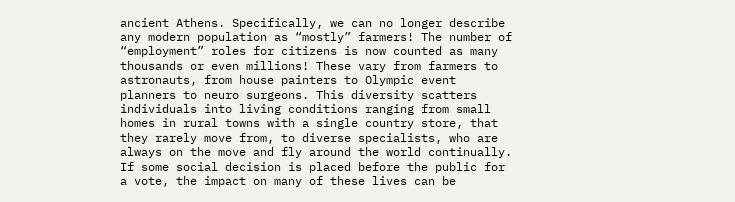ancient Athens. Specifically, we can no longer describe any modern population as “mostly” farmers! The number of “employment” roles for citizens is now counted as many thousands or even millions! These vary from farmers to astronauts, from house painters to Olympic event planners to neuro surgeons. This diversity scatters individuals into living conditions ranging from small homes in rural towns with a single country store, that they rarely move from, to diverse specialists, who are always on the move and fly around the world continually. If some social decision is placed before the public for a vote, the impact on many of these lives can be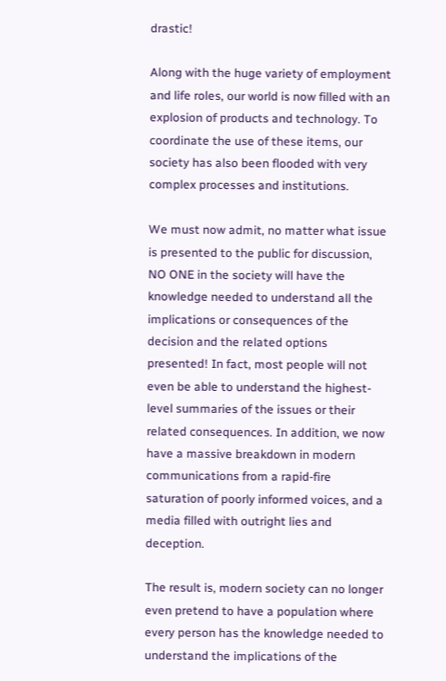drastic!

Along with the huge variety of employment and life roles, our world is now filled with an explosion of products and technology. To coordinate the use of these items, our society has also been flooded with very complex processes and institutions.

We must now admit, no matter what issue is presented to the public for discussion, NO ONE in the society will have the knowledge needed to understand all the implications or consequences of the decision and the related options presented! In fact, most people will not even be able to understand the highest-level summaries of the issues or their related consequences. In addition, we now have a massive breakdown in modern communications from a rapid-fire saturation of poorly informed voices, and a media filled with outright lies and deception.

The result is, modern society can no longer even pretend to have a population where every person has the knowledge needed to understand the implications of the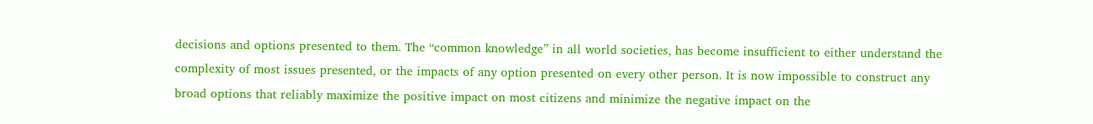decisions and options presented to them. The “common knowledge” in all world societies, has become insufficient to either understand the complexity of most issues presented, or the impacts of any option presented on every other person. It is now impossible to construct any broad options that reliably maximize the positive impact on most citizens and minimize the negative impact on the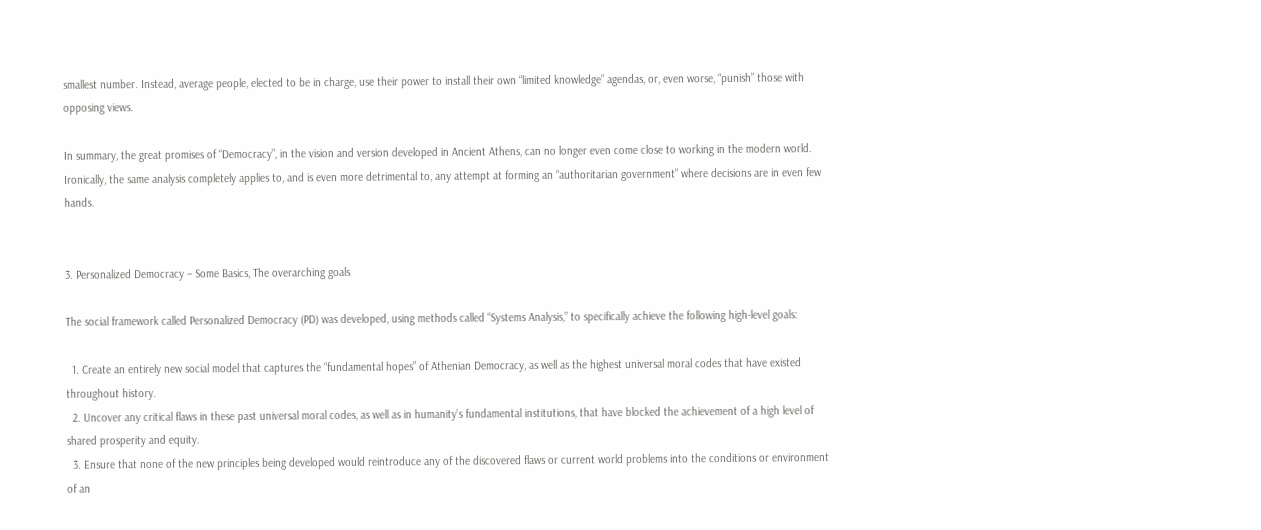smallest number. Instead, average people, elected to be in charge, use their power to install their own “limited knowledge” agendas, or, even worse, “punish” those with opposing views.

In summary, the great promises of “Democracy”, in the vision and version developed in Ancient Athens, can no longer even come close to working in the modern world. Ironically, the same analysis completely applies to, and is even more detrimental to, any attempt at forming an “authoritarian government” where decisions are in even few hands.


3. Personalized Democracy – Some Basics, The overarching goals

The social framework called Personalized Democracy (PD) was developed, using methods called “Systems Analysis,” to specifically achieve the following high-level goals:

  1. Create an entirely new social model that captures the “fundamental hopes” of Athenian Democracy, as well as the highest universal moral codes that have existed throughout history.
  2. Uncover any critical flaws in these past universal moral codes, as well as in humanity’s fundamental institutions, that have blocked the achievement of a high level of shared prosperity and equity.
  3. Ensure that none of the new principles being developed would reintroduce any of the discovered flaws or current world problems into the conditions or environment of an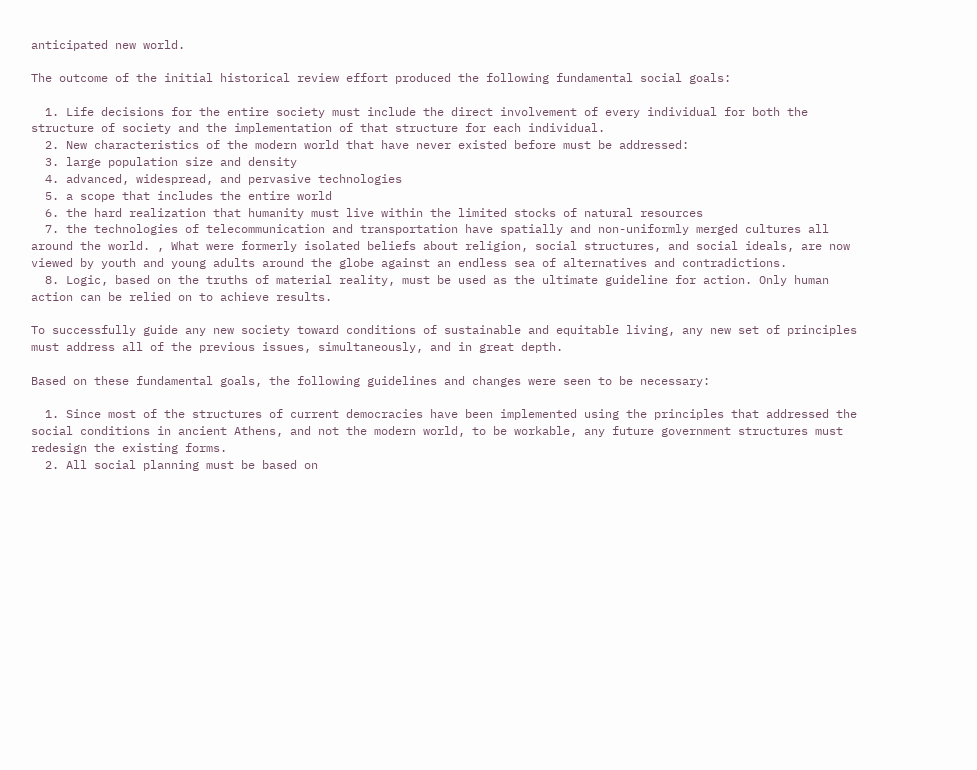anticipated new world.

The outcome of the initial historical review effort produced the following fundamental social goals:

  1. Life decisions for the entire society must include the direct involvement of every individual for both the structure of society and the implementation of that structure for each individual.
  2. New characteristics of the modern world that have never existed before must be addressed:
  3. large population size and density
  4. advanced, widespread, and pervasive technologies
  5. a scope that includes the entire world
  6. the hard realization that humanity must live within the limited stocks of natural resources
  7. the technologies of telecommunication and transportation have spatially and non-uniformly merged cultures all around the world. , What were formerly isolated beliefs about religion, social structures, and social ideals, are now viewed by youth and young adults around the globe against an endless sea of alternatives and contradictions.
  8. Logic, based on the truths of material reality, must be used as the ultimate guideline for action. Only human action can be relied on to achieve results.

To successfully guide any new society toward conditions of sustainable and equitable living, any new set of principles must address all of the previous issues, simultaneously, and in great depth.

Based on these fundamental goals, the following guidelines and changes were seen to be necessary:

  1. Since most of the structures of current democracies have been implemented using the principles that addressed the social conditions in ancient Athens, and not the modern world, to be workable, any future government structures must redesign the existing forms.
  2. All social planning must be based on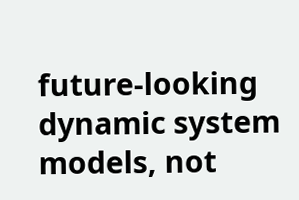future-looking dynamic system models, not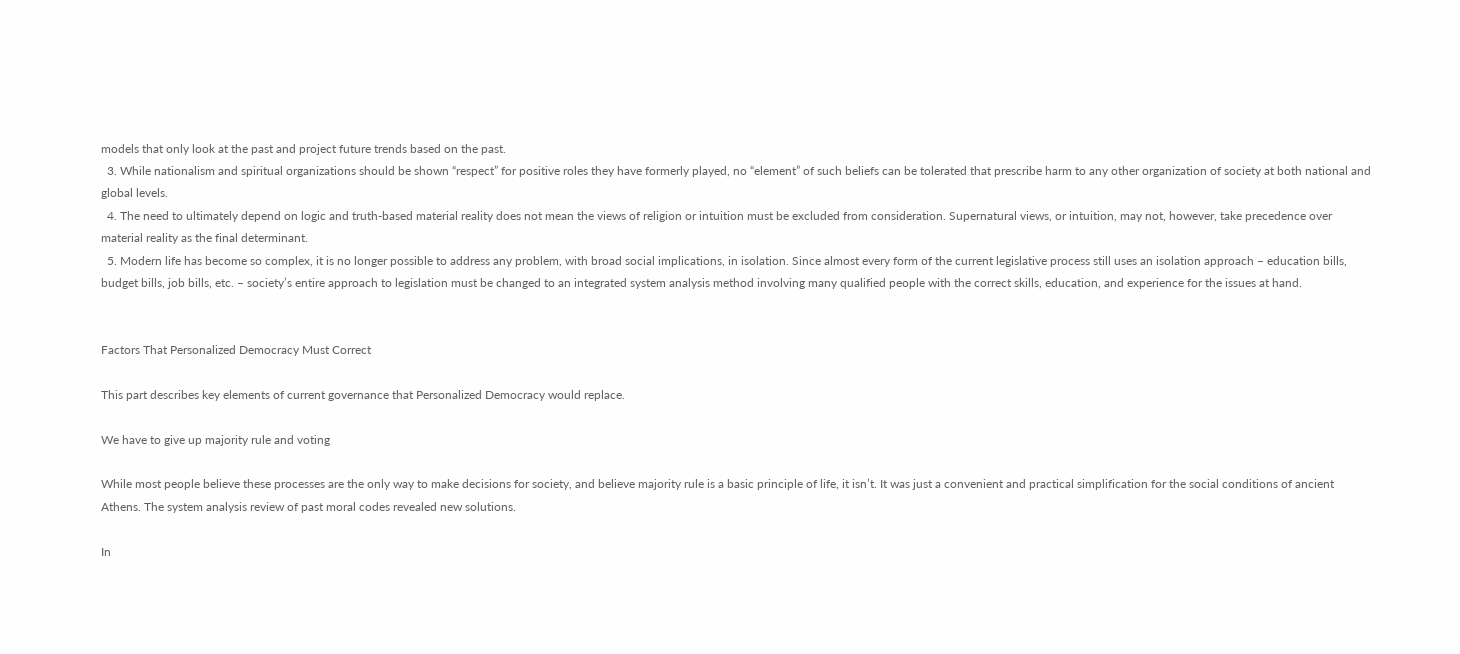models that only look at the past and project future trends based on the past.
  3. While nationalism and spiritual organizations should be shown “respect” for positive roles they have formerly played, no “element” of such beliefs can be tolerated that prescribe harm to any other organization of society at both national and global levels.
  4. The need to ultimately depend on logic and truth-based material reality does not mean the views of religion or intuition must be excluded from consideration. Supernatural views, or intuition, may not, however, take precedence over material reality as the final determinant.
  5. Modern life has become so complex, it is no longer possible to address any problem, with broad social implications, in isolation. Since almost every form of the current legislative process still uses an isolation approach – education bills, budget bills, job bills, etc. – society’s entire approach to legislation must be changed to an integrated system analysis method involving many qualified people with the correct skills, education, and experience for the issues at hand.


Factors That Personalized Democracy Must Correct

This part describes key elements of current governance that Personalized Democracy would replace.

We have to give up majority rule and voting

While most people believe these processes are the only way to make decisions for society, and believe majority rule is a basic principle of life, it isn’t. It was just a convenient and practical simplification for the social conditions of ancient Athens. The system analysis review of past moral codes revealed new solutions.

In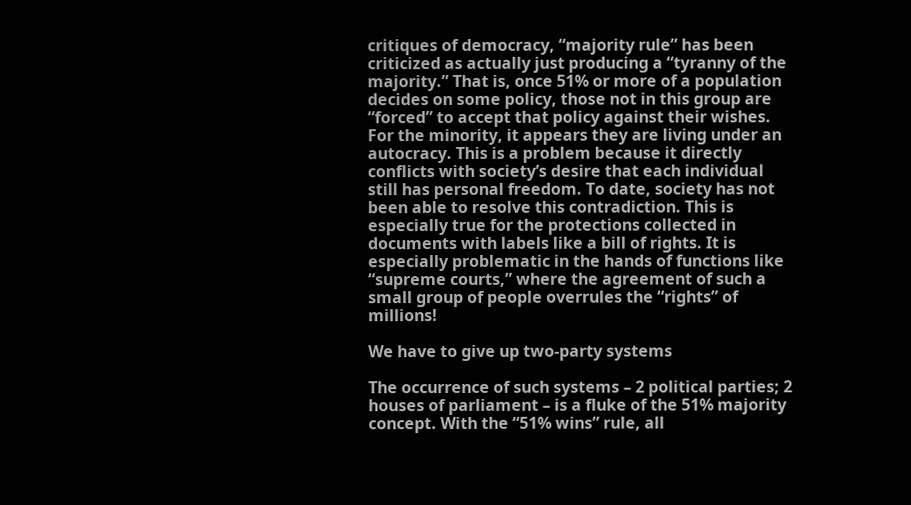critiques of democracy, “majority rule” has been criticized as actually just producing a “tyranny of the majority.” That is, once 51% or more of a population decides on some policy, those not in this group are “forced” to accept that policy against their wishes. For the minority, it appears they are living under an autocracy. This is a problem because it directly conflicts with society’s desire that each individual still has personal freedom. To date, society has not been able to resolve this contradiction. This is especially true for the protections collected in documents with labels like a bill of rights. It is especially problematic in the hands of functions like “supreme courts,” where the agreement of such a small group of people overrules the “rights” of millions!

We have to give up two-party systems

The occurrence of such systems – 2 political parties; 2 houses of parliament – is a fluke of the 51% majority concept. With the “51% wins” rule, all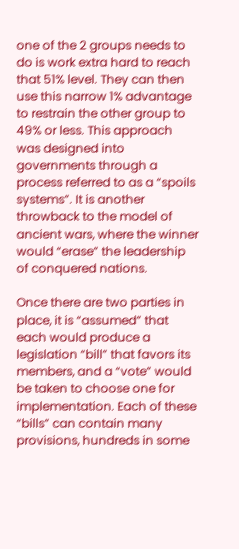one of the 2 groups needs to do is work extra hard to reach that 51% level. They can then use this narrow 1% advantage to restrain the other group to 49% or less. This approach was designed into governments through a process referred to as a “spoils systems”. It is another throwback to the model of ancient wars, where the winner would “erase” the leadership of conquered nations.

Once there are two parties in place, it is “assumed” that each would produce a legislation “bill” that favors its members, and a “vote” would be taken to choose one for implementation. Each of these “bills” can contain many provisions, hundreds in some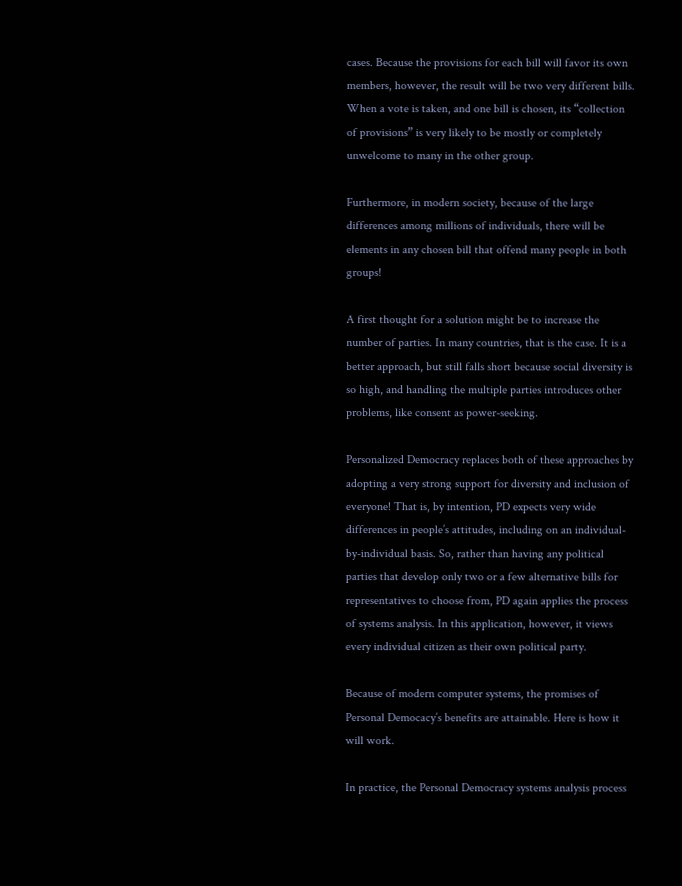cases. Because the provisions for each bill will favor its own members, however, the result will be two very different bills. When a vote is taken, and one bill is chosen, its “collection of provisions” is very likely to be mostly or completely unwelcome to many in the other group.

Furthermore, in modern society, because of the large differences among millions of individuals, there will be elements in any chosen bill that offend many people in both groups!

A first thought for a solution might be to increase the number of parties. In many countries, that is the case. It is a better approach, but still falls short because social diversity is so high, and handling the multiple parties introduces other problems, like consent as power-seeking.

Personalized Democracy replaces both of these approaches by adopting a very strong support for diversity and inclusion of everyone! That is, by intention, PD expects very wide differences in people’s attitudes, including on an individual-by-individual basis. So, rather than having any political parties that develop only two or a few alternative bills for representatives to choose from, PD again applies the process of systems analysis. In this application, however, it views every individual citizen as their own political party.

Because of modern computer systems, the promises of Personal Democacy’s benefits are attainable. Here is how it will work.

In practice, the Personal Democracy systems analysis process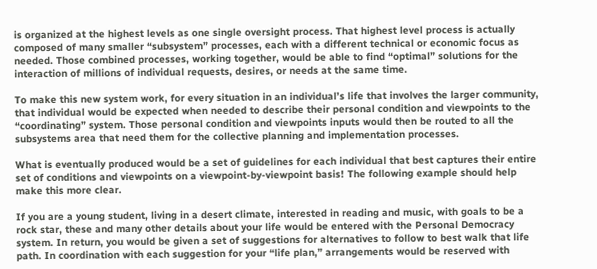is organized at the highest levels as one single oversight process. That highest level process is actually composed of many smaller “subsystem” processes, each with a different technical or economic focus as needed. Those combined processes, working together, would be able to find “optimal” solutions for the interaction of millions of individual requests, desires, or needs at the same time.

To make this new system work, for every situation in an individual’s life that involves the larger community, that individual would be expected when needed to describe their personal condition and viewpoints to the “coordinating” system. Those personal condition and viewpoints inputs would then be routed to all the subsystems area that need them for the collective planning and implementation processes.

What is eventually produced would be a set of guidelines for each individual that best captures their entire set of conditions and viewpoints on a viewpoint-by-viewpoint basis! The following example should help make this more clear.

If you are a young student, living in a desert climate, interested in reading and music, with goals to be a rock star, these and many other details about your life would be entered with the Personal Democracy system. In return, you would be given a set of suggestions for alternatives to follow to best walk that life path. In coordination with each suggestion for your “life plan,” arrangements would be reserved with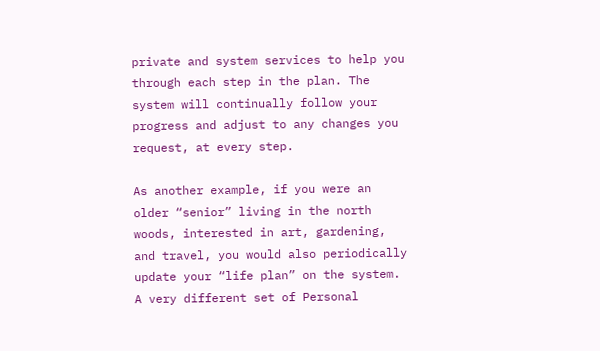private and system services to help you through each step in the plan. The system will continually follow your progress and adjust to any changes you request, at every step.

As another example, if you were an older “senior” living in the north woods, interested in art, gardening, and travel, you would also periodically update your “life plan” on the system. A very different set of Personal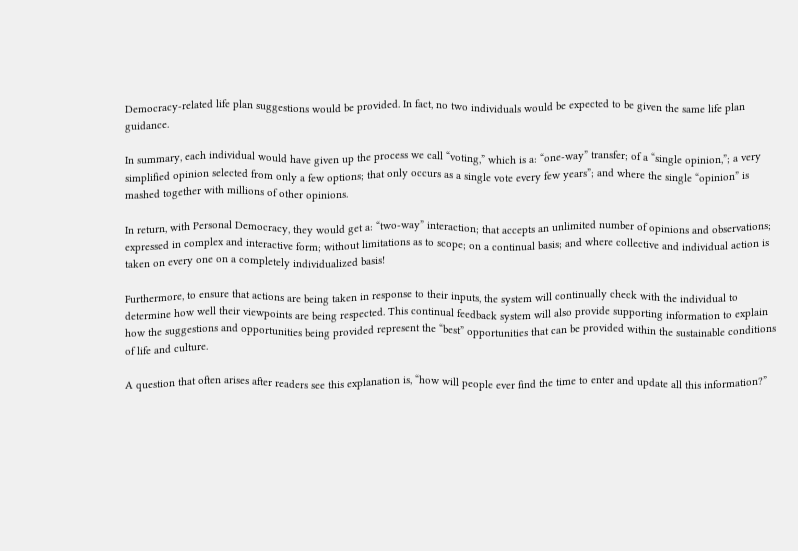Democracy-related life plan suggestions would be provided. In fact, no two individuals would be expected to be given the same life plan guidance.

In summary, each individual would have given up the process we call “voting,” which is a: “one-way” transfer; of a “single opinion,”; a very simplified opinion selected from only a few options; that only occurs as a single vote every few years”; and where the single “opinion” is mashed together with millions of other opinions.

In return, with Personal Democracy, they would get a: “two-way” interaction; that accepts an unlimited number of opinions and observations; expressed in complex and interactive form; without limitations as to scope; on a continual basis; and where collective and individual action is taken on every one on a completely individualized basis!

Furthermore, to ensure that actions are being taken in response to their inputs, the system will continually check with the individual to determine how well their viewpoints are being respected. This continual feedback system will also provide supporting information to explain how the suggestions and opportunities being provided represent the “best” opportunities that can be provided within the sustainable conditions of life and culture.

A question that often arises after readers see this explanation is, “how will people ever find the time to enter and update all this information?”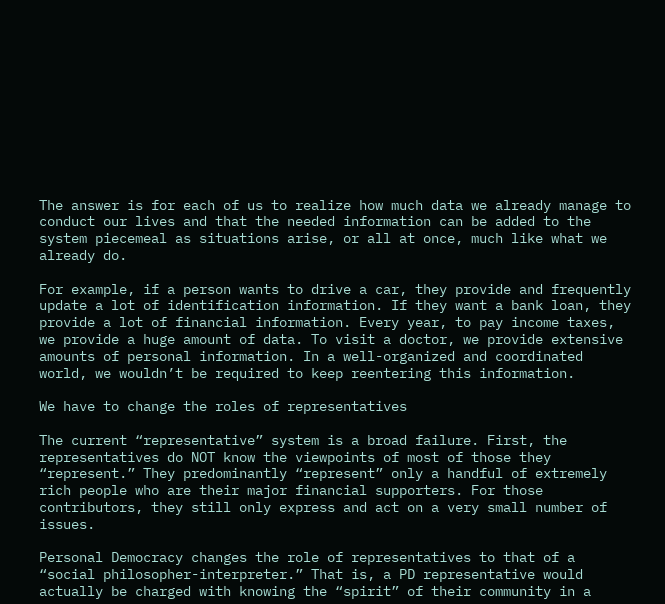The answer is for each of us to realize how much data we already manage to conduct our lives and that the needed information can be added to the system piecemeal as situations arise, or all at once, much like what we already do.

For example, if a person wants to drive a car, they provide and frequently update a lot of identification information. If they want a bank loan, they provide a lot of financial information. Every year, to pay income taxes, we provide a huge amount of data. To visit a doctor, we provide extensive amounts of personal information. In a well-organized and coordinated world, we wouldn’t be required to keep reentering this information.

We have to change the roles of representatives

The current “representative” system is a broad failure. First, the representatives do NOT know the viewpoints of most of those they “represent.” They predominantly “represent” only a handful of extremely rich people who are their major financial supporters. For those contributors, they still only express and act on a very small number of issues.

Personal Democracy changes the role of representatives to that of a “social philosopher-interpreter.” That is, a PD representative would actually be charged with knowing the “spirit” of their community in a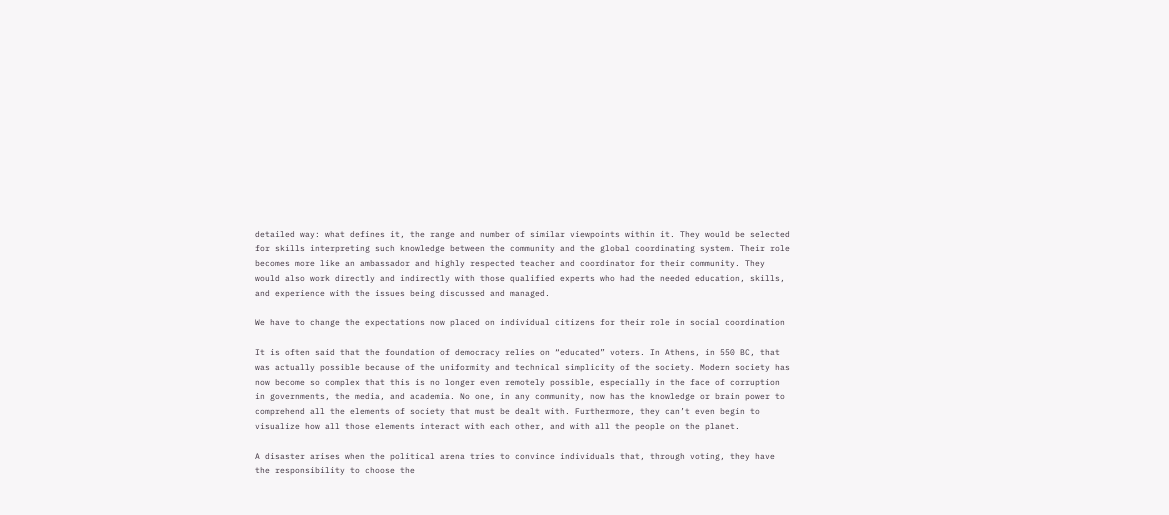detailed way: what defines it, the range and number of similar viewpoints within it. They would be selected for skills interpreting such knowledge between the community and the global coordinating system. Their role becomes more like an ambassador and highly respected teacher and coordinator for their community. They would also work directly and indirectly with those qualified experts who had the needed education, skills, and experience with the issues being discussed and managed.

We have to change the expectations now placed on individual citizens for their role in social coordination

It is often said that the foundation of democracy relies on “educated” voters. In Athens, in 550 BC, that was actually possible because of the uniformity and technical simplicity of the society. Modern society has now become so complex that this is no longer even remotely possible, especially in the face of corruption in governments, the media, and academia. No one, in any community, now has the knowledge or brain power to comprehend all the elements of society that must be dealt with. Furthermore, they can’t even begin to visualize how all those elements interact with each other, and with all the people on the planet.

A disaster arises when the political arena tries to convince individuals that, through voting, they have the responsibility to choose the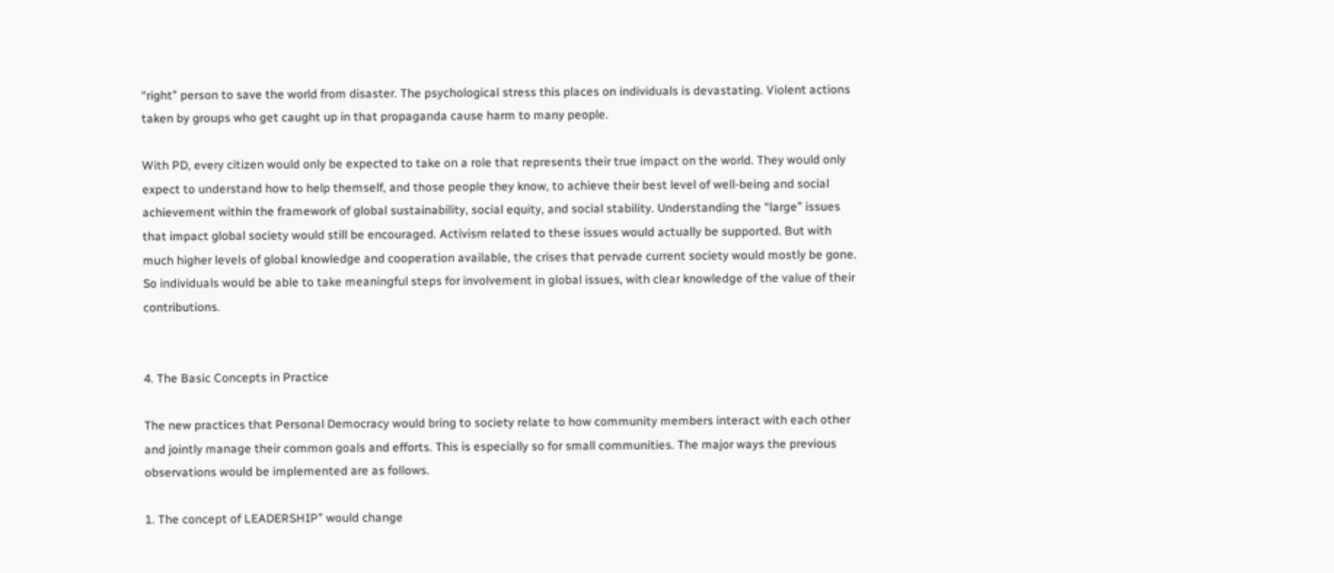“right” person to save the world from disaster. The psychological stress this places on individuals is devastating. Violent actions taken by groups who get caught up in that propaganda cause harm to many people.

With PD, every citizen would only be expected to take on a role that represents their true impact on the world. They would only expect to understand how to help themself, and those people they know, to achieve their best level of well-being and social achievement within the framework of global sustainability, social equity, and social stability. Understanding the “large” issues that impact global society would still be encouraged. Activism related to these issues would actually be supported. But with much higher levels of global knowledge and cooperation available, the crises that pervade current society would mostly be gone. So individuals would be able to take meaningful steps for involvement in global issues, with clear knowledge of the value of their contributions.


4. The Basic Concepts in Practice

The new practices that Personal Democracy would bring to society relate to how community members interact with each other and jointly manage their common goals and efforts. This is especially so for small communities. The major ways the previous observations would be implemented are as follows.

1. The concept of LEADERSHIP” would change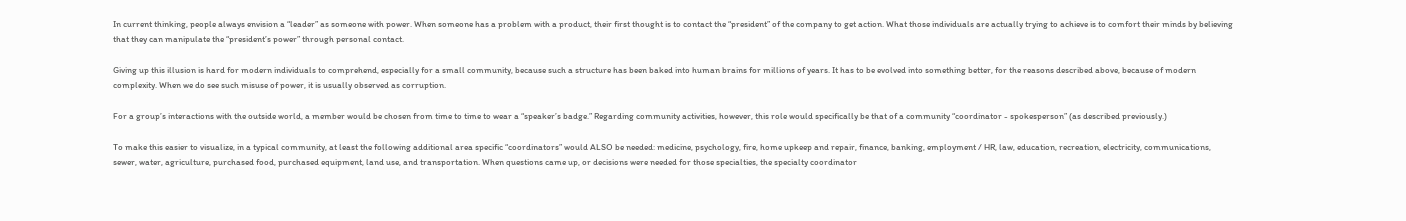In current thinking, people always envision a “leader” as someone with power. When someone has a problem with a product, their first thought is to contact the “president” of the company to get action. What those individuals are actually trying to achieve is to comfort their minds by believing that they can manipulate the “president’s power” through personal contact.

Giving up this illusion is hard for modern individuals to comprehend, especially for a small community, because such a structure has been baked into human brains for millions of years. It has to be evolved into something better, for the reasons described above, because of modern complexity. When we do see such misuse of power, it is usually observed as corruption.

For a group’s interactions with the outside world, a member would be chosen from time to time to wear a “speaker’s badge.” Regarding community activities, however, this role would specifically be that of a community “coordinator - spokesperson” (as described previously.)

To make this easier to visualize, in a typical community, at least the following additional area specific “coordinators” would ALSO be needed: medicine, psychology, fire, home upkeep and repair, finance, banking, employment / HR, law, education, recreation, electricity, communications, sewer, water, agriculture, purchased food, purchased equipment, land use, and transportation. When questions came up, or decisions were needed for those specialties, the specialty coordinator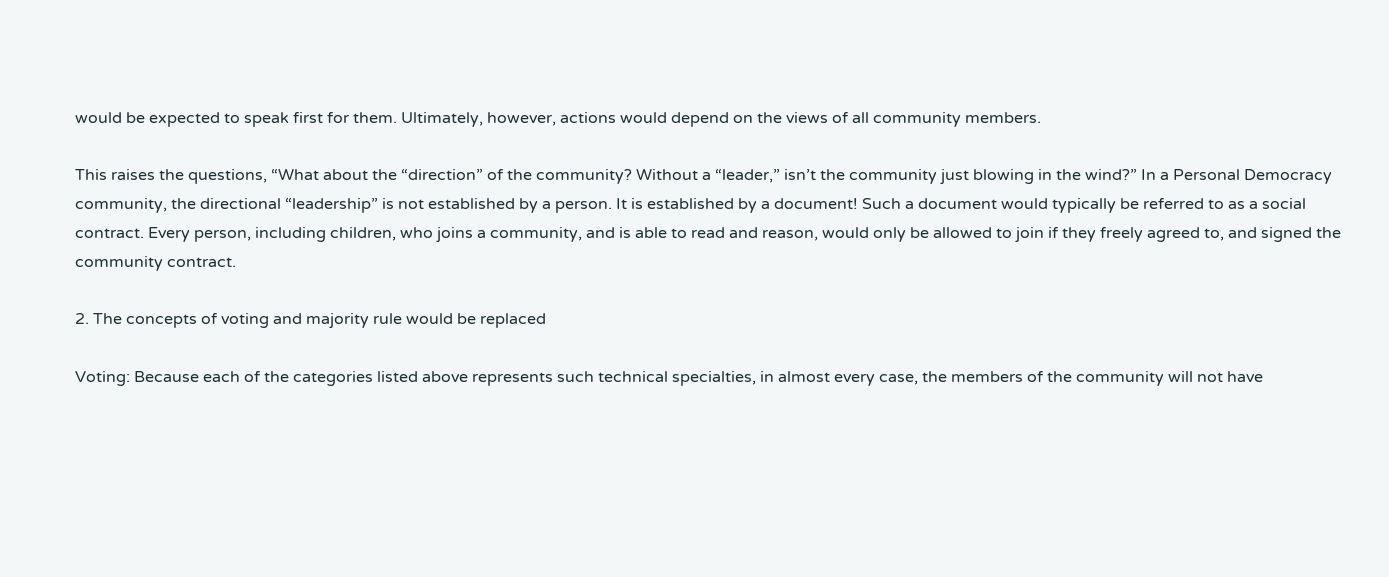would be expected to speak first for them. Ultimately, however, actions would depend on the views of all community members.

This raises the questions, “What about the “direction” of the community? Without a “leader,” isn’t the community just blowing in the wind?” In a Personal Democracy community, the directional “leadership” is not established by a person. It is established by a document! Such a document would typically be referred to as a social contract. Every person, including children, who joins a community, and is able to read and reason, would only be allowed to join if they freely agreed to, and signed the community contract.

2. The concepts of voting and majority rule would be replaced

Voting: Because each of the categories listed above represents such technical specialties, in almost every case, the members of the community will not have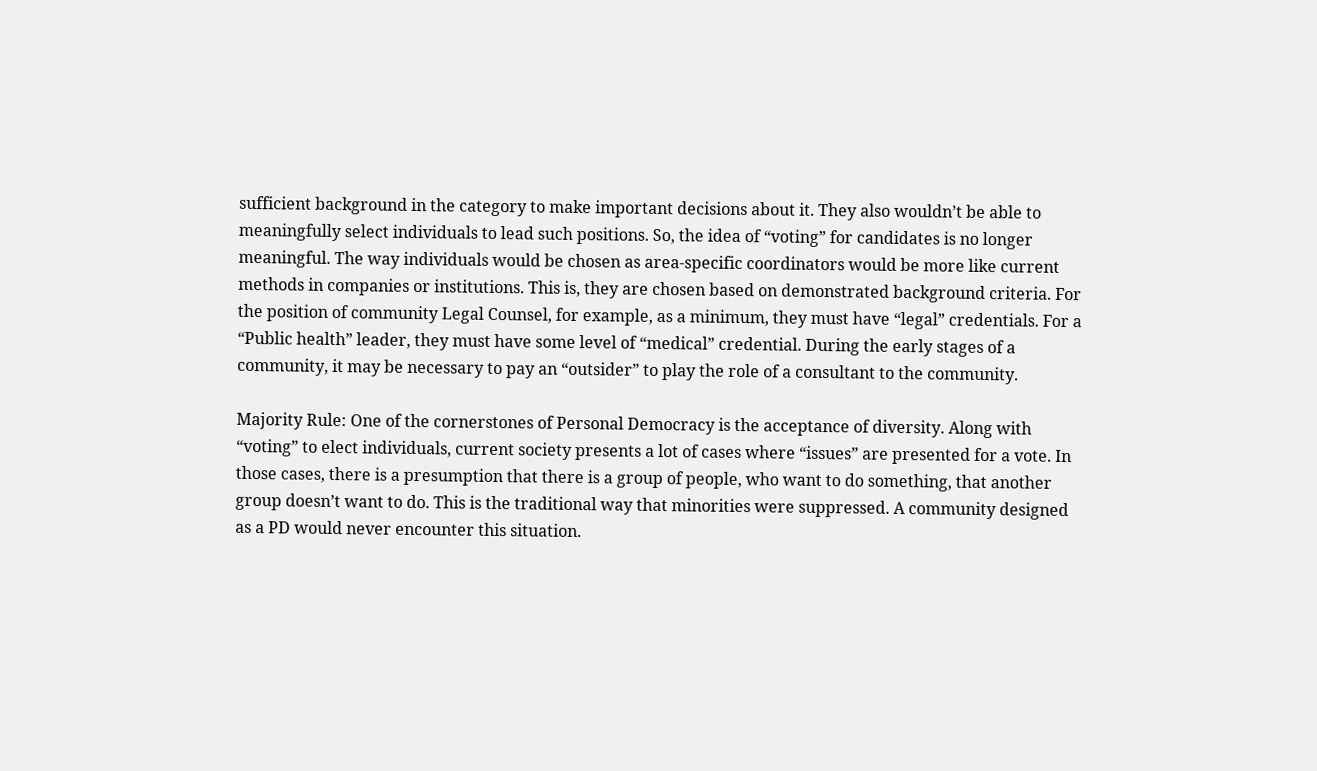sufficient background in the category to make important decisions about it. They also wouldn’t be able to meaningfully select individuals to lead such positions. So, the idea of “voting” for candidates is no longer meaningful. The way individuals would be chosen as area-specific coordinators would be more like current methods in companies or institutions. This is, they are chosen based on demonstrated background criteria. For the position of community Legal Counsel, for example, as a minimum, they must have “legal” credentials. For a “Public health” leader, they must have some level of “medical” credential. During the early stages of a community, it may be necessary to pay an “outsider” to play the role of a consultant to the community.

Majority Rule: One of the cornerstones of Personal Democracy is the acceptance of diversity. Along with “voting” to elect individuals, current society presents a lot of cases where “issues” are presented for a vote. In those cases, there is a presumption that there is a group of people, who want to do something, that another group doesn’t want to do. This is the traditional way that minorities were suppressed. A community designed as a PD would never encounter this situation.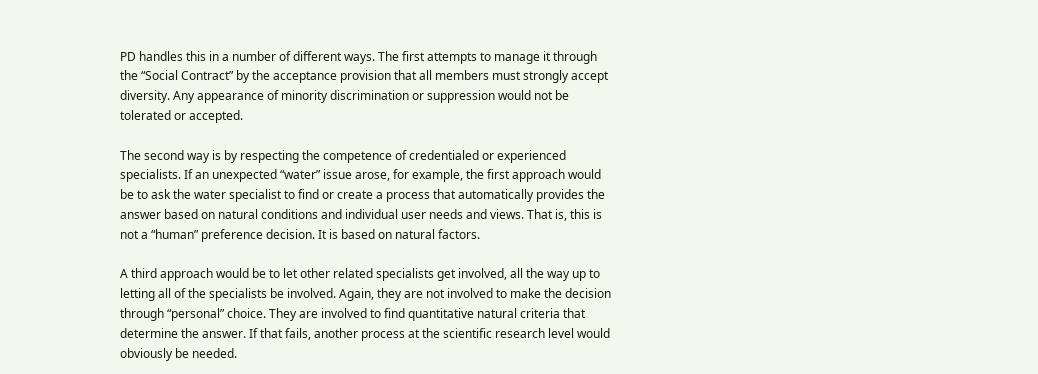PD handles this in a number of different ways. The first attempts to manage it through the “Social Contract” by the acceptance provision that all members must strongly accept diversity. Any appearance of minority discrimination or suppression would not be tolerated or accepted.

The second way is by respecting the competence of credentialed or experienced specialists. If an unexpected “water” issue arose, for example, the first approach would be to ask the water specialist to find or create a process that automatically provides the answer based on natural conditions and individual user needs and views. That is, this is not a “human” preference decision. It is based on natural factors.

A third approach would be to let other related specialists get involved, all the way up to letting all of the specialists be involved. Again, they are not involved to make the decision through “personal” choice. They are involved to find quantitative natural criteria that determine the answer. If that fails, another process at the scientific research level would obviously be needed.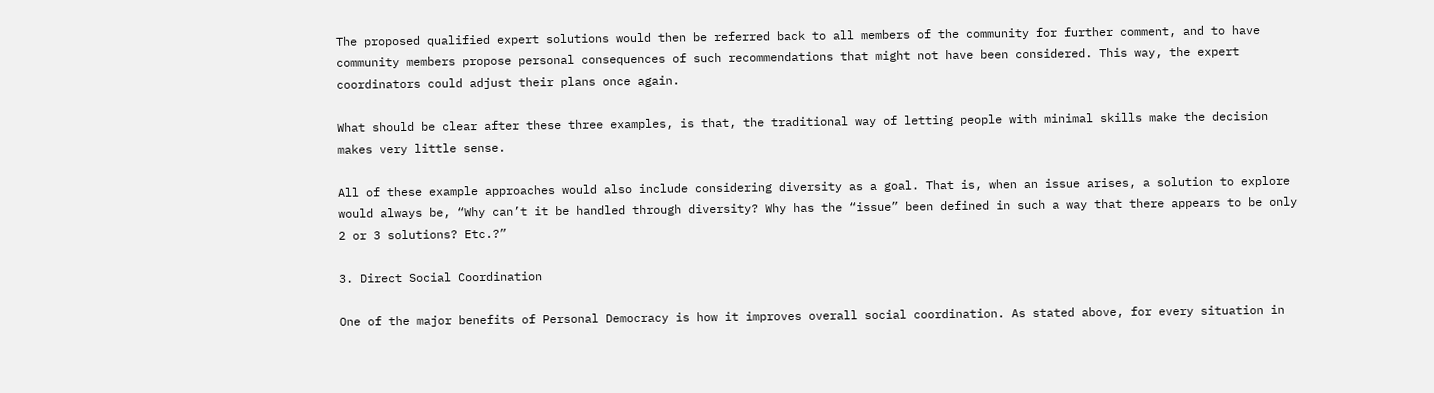The proposed qualified expert solutions would then be referred back to all members of the community for further comment, and to have community members propose personal consequences of such recommendations that might not have been considered. This way, the expert coordinators could adjust their plans once again.

What should be clear after these three examples, is that, the traditional way of letting people with minimal skills make the decision makes very little sense.

All of these example approaches would also include considering diversity as a goal. That is, when an issue arises, a solution to explore would always be, “Why can’t it be handled through diversity? Why has the “issue” been defined in such a way that there appears to be only 2 or 3 solutions? Etc.?”

3. Direct Social Coordination

One of the major benefits of Personal Democracy is how it improves overall social coordination. As stated above, for every situation in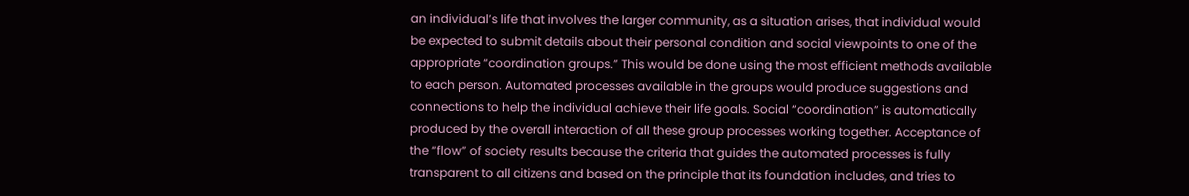an individual’s life that involves the larger community, as a situation arises, that individual would be expected to submit details about their personal condition and social viewpoints to one of the appropriate “coordination groups.” This would be done using the most efficient methods available to each person. Automated processes available in the groups would produce suggestions and connections to help the individual achieve their life goals. Social “coordination” is automatically produced by the overall interaction of all these group processes working together. Acceptance of the “flow” of society results because the criteria that guides the automated processes is fully transparent to all citizens and based on the principle that its foundation includes, and tries to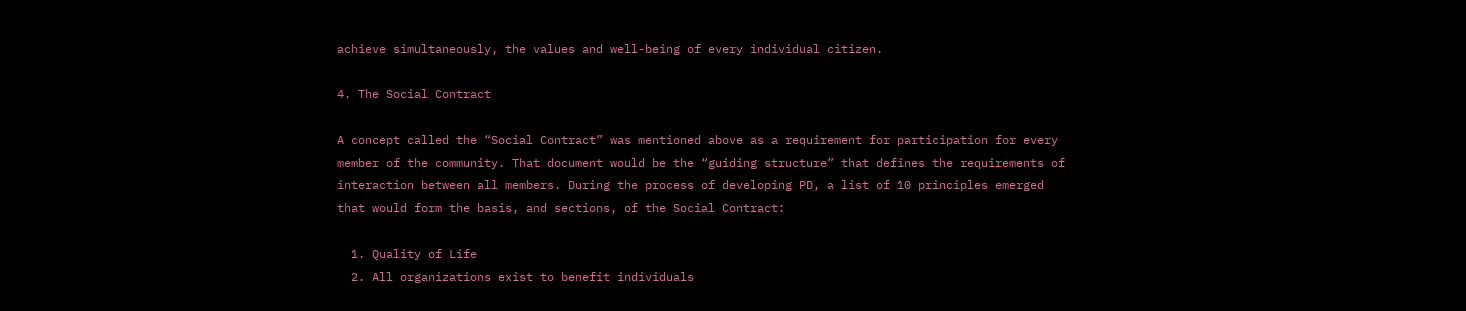achieve simultaneously, the values and well-being of every individual citizen.

4. The Social Contract

A concept called the “Social Contract” was mentioned above as a requirement for participation for every member of the community. That document would be the “guiding structure” that defines the requirements of interaction between all members. During the process of developing PD, a list of 10 principles emerged that would form the basis, and sections, of the Social Contract:

  1. Quality of Life
  2. All organizations exist to benefit individuals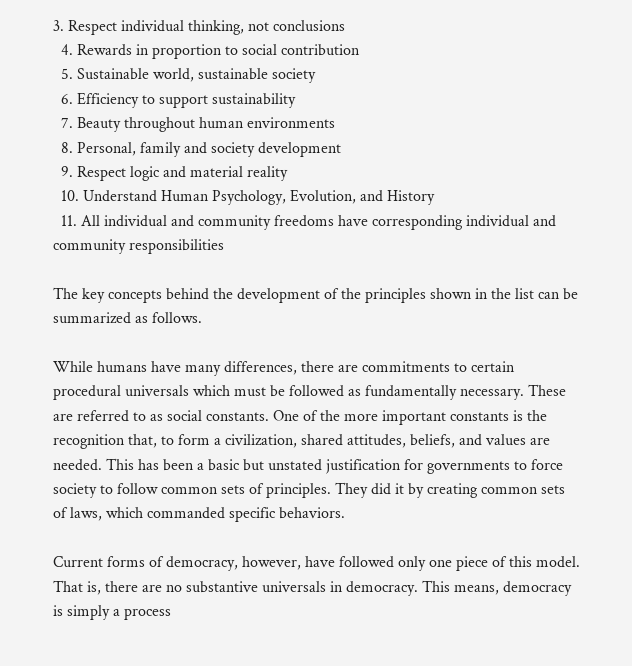3. Respect individual thinking, not conclusions
  4. Rewards in proportion to social contribution
  5. Sustainable world, sustainable society
  6. Efficiency to support sustainability
  7. Beauty throughout human environments
  8. Personal, family and society development
  9. Respect logic and material reality
  10. Understand Human Psychology, Evolution, and History
  11. All individual and community freedoms have corresponding individual and community responsibilities

The key concepts behind the development of the principles shown in the list can be summarized as follows.

While humans have many differences, there are commitments to certain procedural universals which must be followed as fundamentally necessary. These are referred to as social constants. One of the more important constants is the recognition that, to form a civilization, shared attitudes, beliefs, and values are needed. This has been a basic but unstated justification for governments to force society to follow common sets of principles. They did it by creating common sets of laws, which commanded specific behaviors.

Current forms of democracy, however, have followed only one piece of this model. That is, there are no substantive universals in democracy. This means, democracy is simply a process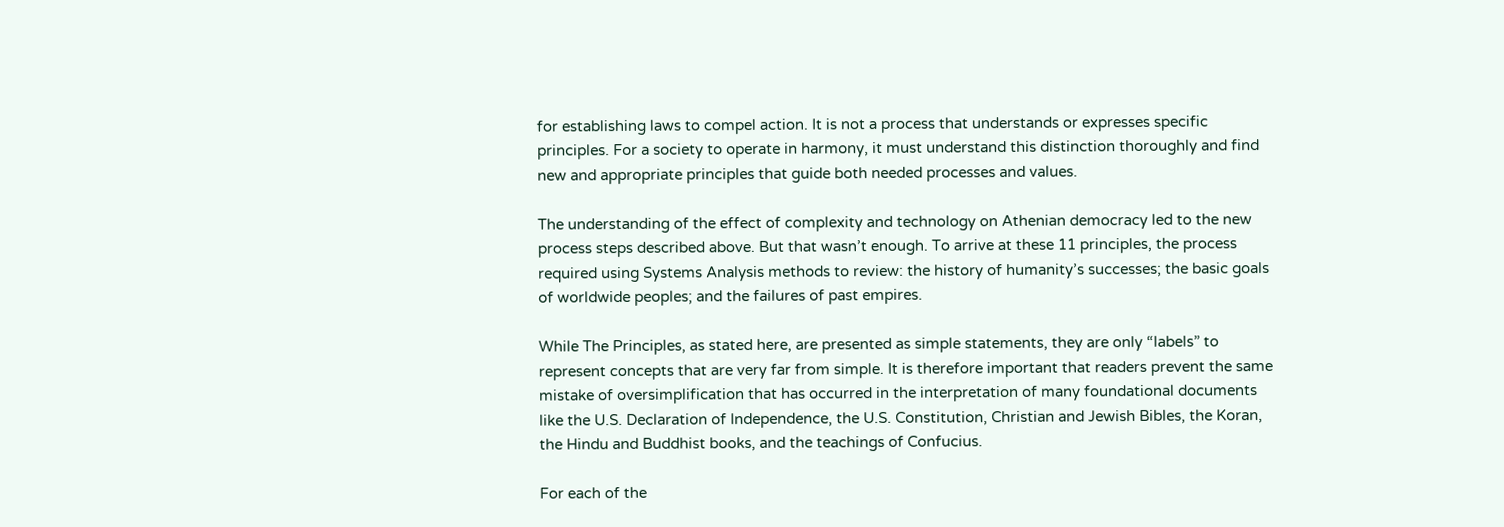for establishing laws to compel action. It is not a process that understands or expresses specific principles. For a society to operate in harmony, it must understand this distinction thoroughly and find new and appropriate principles that guide both needed processes and values.

The understanding of the effect of complexity and technology on Athenian democracy led to the new process steps described above. But that wasn’t enough. To arrive at these 11 principles, the process required using Systems Analysis methods to review: the history of humanity’s successes; the basic goals of worldwide peoples; and the failures of past empires.

While The Principles, as stated here, are presented as simple statements, they are only “labels” to represent concepts that are very far from simple. It is therefore important that readers prevent the same mistake of oversimplification that has occurred in the interpretation of many foundational documents like the U.S. Declaration of Independence, the U.S. Constitution, Christian and Jewish Bibles, the Koran, the Hindu and Buddhist books, and the teachings of Confucius.

For each of the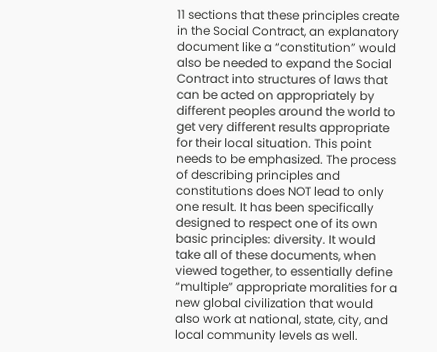11 sections that these principles create in the Social Contract, an explanatory document like a “constitution” would also be needed to expand the Social Contract into structures of laws that can be acted on appropriately by different peoples around the world to get very different results appropriate for their local situation. This point needs to be emphasized. The process of describing principles and constitutions does NOT lead to only one result. It has been specifically designed to respect one of its own basic principles: diversity. It would take all of these documents, when viewed together, to essentially define “multiple” appropriate moralities for a new global civilization that would also work at national, state, city, and local community levels as well.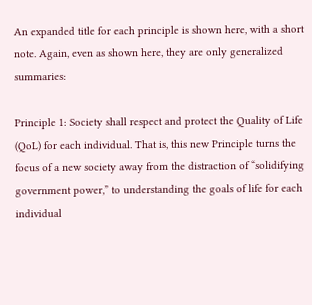An expanded title for each principle is shown here, with a short note. Again, even as shown here, they are only generalized summaries:

Principle 1: Society shall respect and protect the Quality of Life (QoL) for each individual. That is, this new Principle turns the focus of a new society away from the distraction of “solidifying government power,” to understanding the goals of life for each individual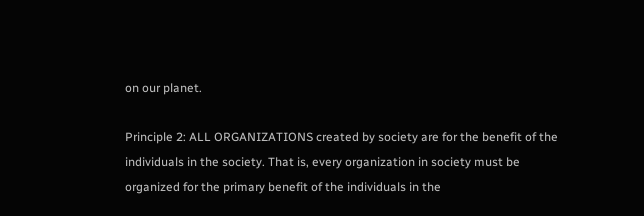on our planet.

Principle 2: ALL ORGANIZATIONS created by society are for the benefit of the individuals in the society. That is, every organization in society must be organized for the primary benefit of the individuals in the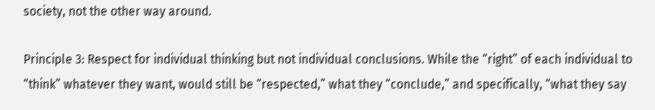society, not the other way around.

Principle 3: Respect for individual thinking but not individual conclusions. While the “right” of each individual to “think” whatever they want, would still be “respected,” what they “conclude,” and specifically, “what they say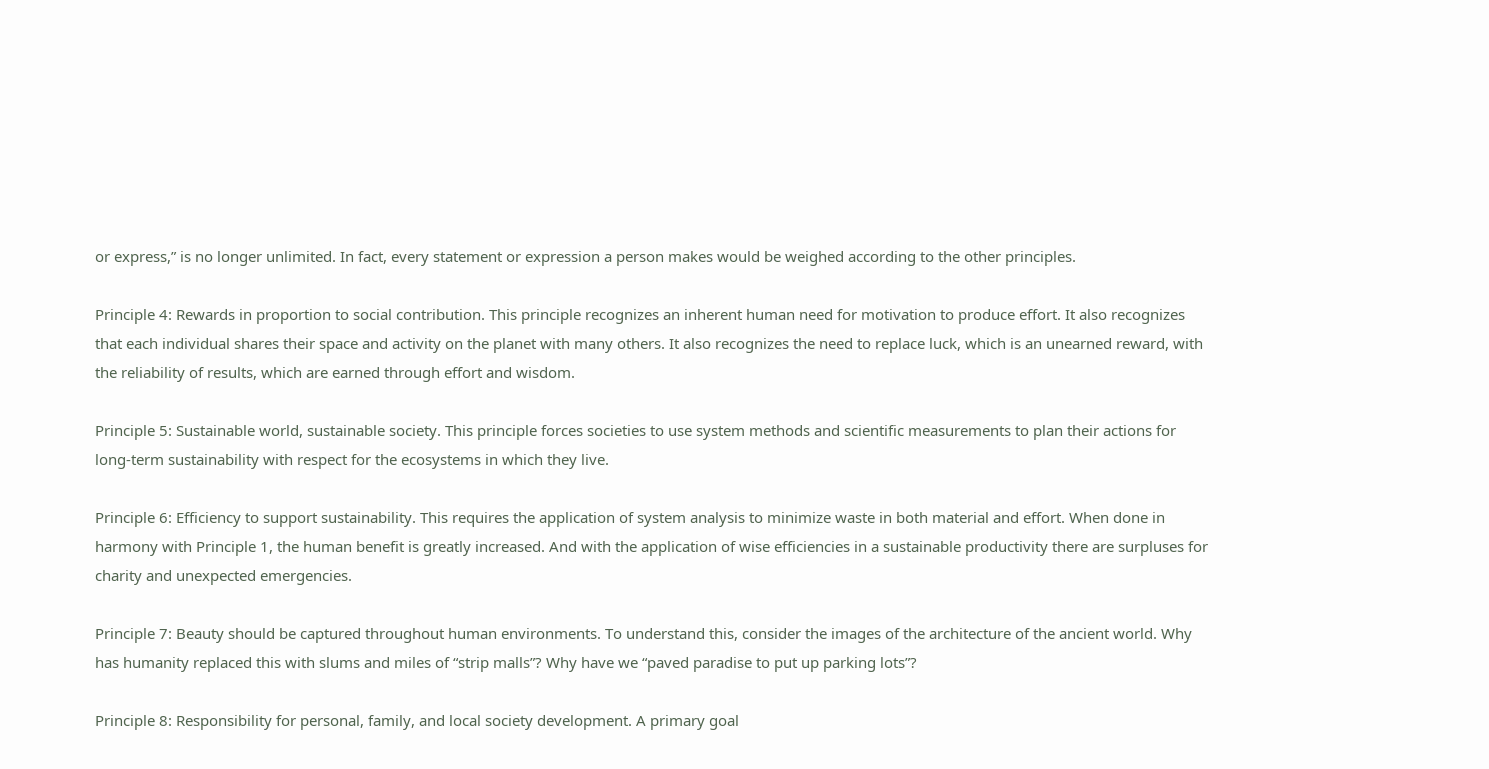or express,” is no longer unlimited. In fact, every statement or expression a person makes would be weighed according to the other principles.

Principle 4: Rewards in proportion to social contribution. This principle recognizes an inherent human need for motivation to produce effort. It also recognizes that each individual shares their space and activity on the planet with many others. It also recognizes the need to replace luck, which is an unearned reward, with the reliability of results, which are earned through effort and wisdom.

Principle 5: Sustainable world, sustainable society. This principle forces societies to use system methods and scientific measurements to plan their actions for long-term sustainability with respect for the ecosystems in which they live.

Principle 6: Efficiency to support sustainability. This requires the application of system analysis to minimize waste in both material and effort. When done in harmony with Principle 1, the human benefit is greatly increased. And with the application of wise efficiencies in a sustainable productivity there are surpluses for charity and unexpected emergencies.

Principle 7: Beauty should be captured throughout human environments. To understand this, consider the images of the architecture of the ancient world. Why has humanity replaced this with slums and miles of “strip malls”? Why have we “paved paradise to put up parking lots”?

Principle 8: Responsibility for personal, family, and local society development. A primary goal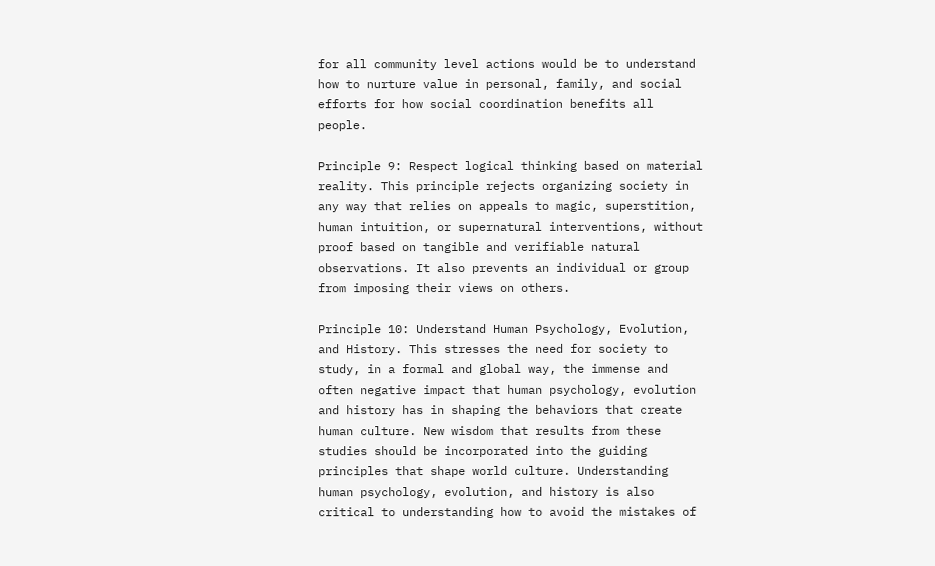for all community level actions would be to understand how to nurture value in personal, family, and social efforts for how social coordination benefits all people.

Principle 9: Respect logical thinking based on material reality. This principle rejects organizing society in any way that relies on appeals to magic, superstition, human intuition, or supernatural interventions, without proof based on tangible and verifiable natural observations. It also prevents an individual or group from imposing their views on others.

Principle 10: Understand Human Psychology, Evolution, and History. This stresses the need for society to study, in a formal and global way, the immense and often negative impact that human psychology, evolution and history has in shaping the behaviors that create human culture. New wisdom that results from these studies should be incorporated into the guiding principles that shape world culture. Understanding human psychology, evolution, and history is also critical to understanding how to avoid the mistakes of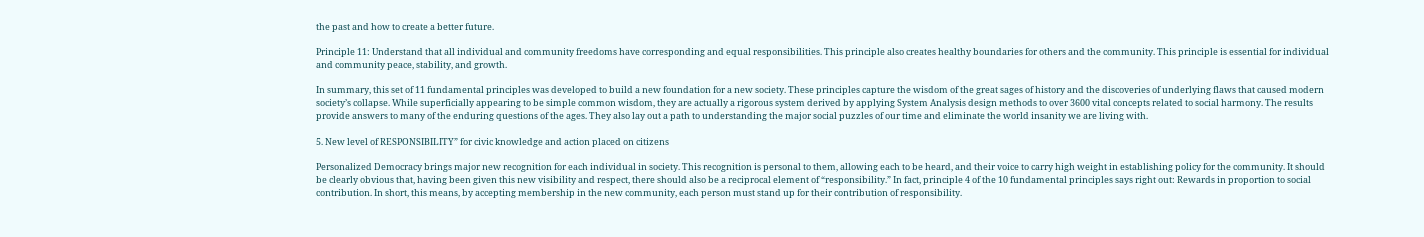the past and how to create a better future.

Principle 11: Understand that all individual and community freedoms have corresponding and equal responsibilities. This principle also creates healthy boundaries for others and the community. This principle is essential for individual and community peace, stability, and growth.

In summary, this set of 11 fundamental principles was developed to build a new foundation for a new society. These principles capture the wisdom of the great sages of history and the discoveries of underlying flaws that caused modern society’s collapse. While superficially appearing to be simple common wisdom, they are actually a rigorous system derived by applying System Analysis design methods to over 3600 vital concepts related to social harmony. The results provide answers to many of the enduring questions of the ages. They also lay out a path to understanding the major social puzzles of our time and eliminate the world insanity we are living with.

5. New level of RESPONSIBILITY” for civic knowledge and action placed on citizens

Personalized Democracy brings major new recognition for each individual in society. This recognition is personal to them, allowing each to be heard, and their voice to carry high weight in establishing policy for the community. It should be clearly obvious that, having been given this new visibility and respect, there should also be a reciprocal element of “responsibility.” In fact, principle 4 of the 10 fundamental principles says right out: Rewards in proportion to social contribution. In short, this means, by accepting membership in the new community, each person must stand up for their contribution of responsibility.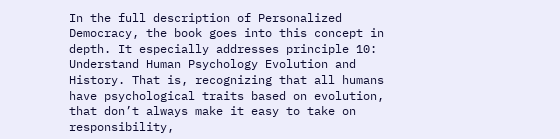In the full description of Personalized Democracy, the book goes into this concept in depth. It especially addresses principle 10: Understand Human Psychology Evolution and History. That is, recognizing that all humans have psychological traits based on evolution, that don’t always make it easy to take on responsibility,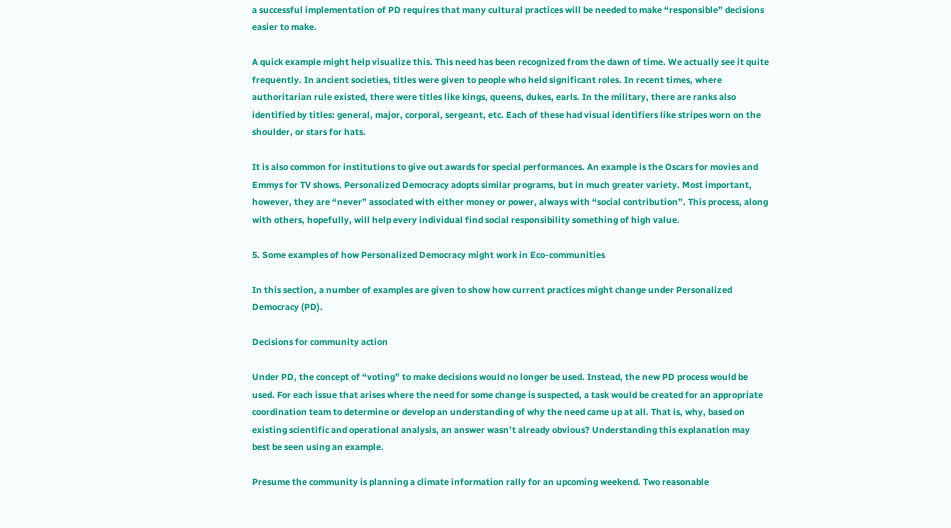a successful implementation of PD requires that many cultural practices will be needed to make “responsible” decisions easier to make.

A quick example might help visualize this. This need has been recognized from the dawn of time. We actually see it quite frequently. In ancient societies, titles were given to people who held significant roles. In recent times, where authoritarian rule existed, there were titles like kings, queens, dukes, earls. In the military, there are ranks also identified by titles: general, major, corporal, sergeant, etc. Each of these had visual identifiers like stripes worn on the shoulder, or stars for hats.

It is also common for institutions to give out awards for special performances. An example is the Oscars for movies and Emmys for TV shows. Personalized Democracy adopts similar programs, but in much greater variety. Most important, however, they are “never” associated with either money or power, always with “social contribution”. This process, along with others, hopefully, will help every individual find social responsibility something of high value.

5. Some examples of how Personalized Democracy might work in Eco-communities

In this section, a number of examples are given to show how current practices might change under Personalized Democracy (PD).

Decisions for community action

Under PD, the concept of “voting” to make decisions would no longer be used. Instead, the new PD process would be used. For each issue that arises where the need for some change is suspected, a task would be created for an appropriate coordination team to determine or develop an understanding of why the need came up at all. That is, why, based on existing scientific and operational analysis, an answer wasn’t already obvious? Understanding this explanation may best be seen using an example.

Presume the community is planning a climate information rally for an upcoming weekend. Two reasonable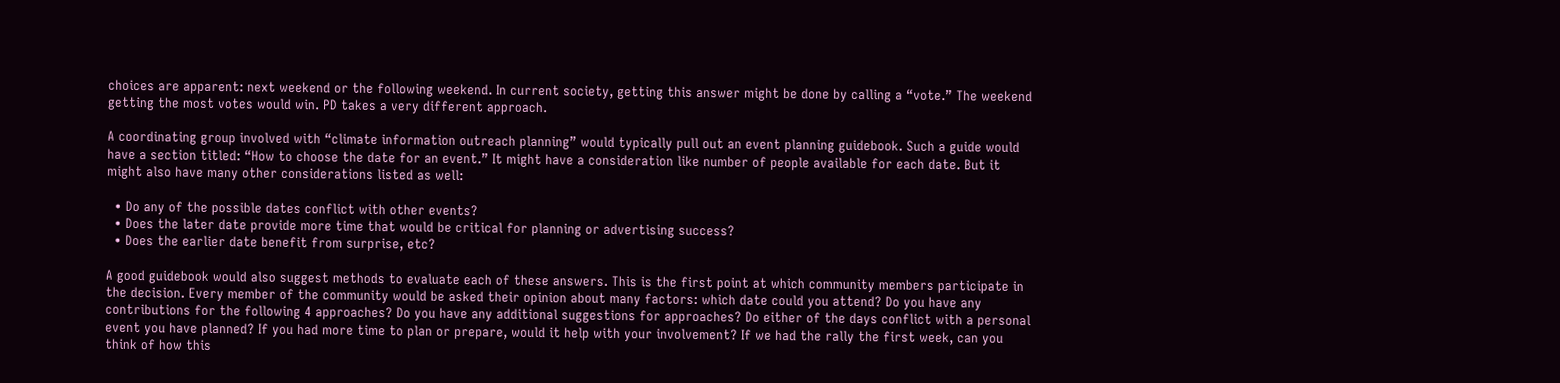choices are apparent: next weekend or the following weekend. In current society, getting this answer might be done by calling a “vote.” The weekend getting the most votes would win. PD takes a very different approach.

A coordinating group involved with “climate information outreach planning” would typically pull out an event planning guidebook. Such a guide would have a section titled: “How to choose the date for an event.” It might have a consideration like number of people available for each date. But it might also have many other considerations listed as well:

  • Do any of the possible dates conflict with other events?
  • Does the later date provide more time that would be critical for planning or advertising success?
  • Does the earlier date benefit from surprise, etc?

A good guidebook would also suggest methods to evaluate each of these answers. This is the first point at which community members participate in the decision. Every member of the community would be asked their opinion about many factors: which date could you attend? Do you have any contributions for the following 4 approaches? Do you have any additional suggestions for approaches? Do either of the days conflict with a personal event you have planned? If you had more time to plan or prepare, would it help with your involvement? If we had the rally the first week, can you think of how this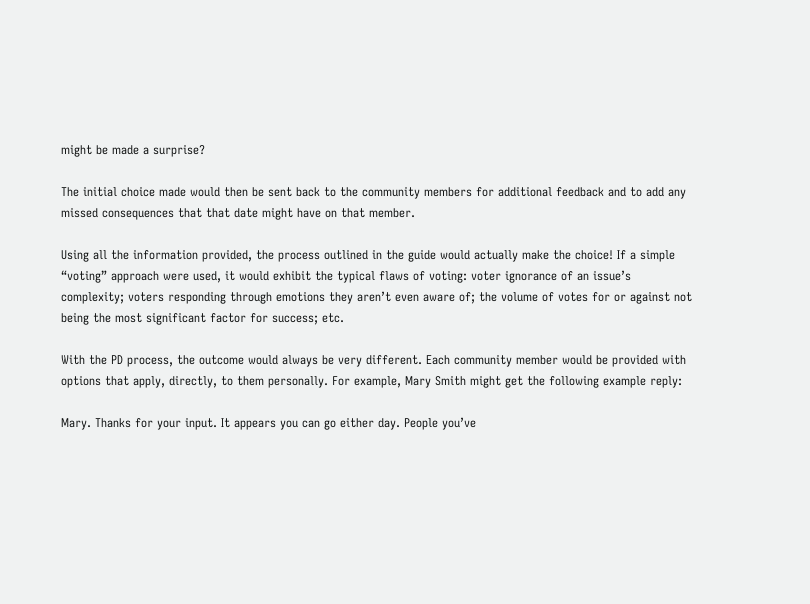might be made a surprise?

The initial choice made would then be sent back to the community members for additional feedback and to add any missed consequences that that date might have on that member.

Using all the information provided, the process outlined in the guide would actually make the choice! If a simple “voting” approach were used, it would exhibit the typical flaws of voting: voter ignorance of an issue’s complexity; voters responding through emotions they aren’t even aware of; the volume of votes for or against not being the most significant factor for success; etc.

With the PD process, the outcome would always be very different. Each community member would be provided with options that apply, directly, to them personally. For example, Mary Smith might get the following example reply:

Mary. Thanks for your input. It appears you can go either day. People you’ve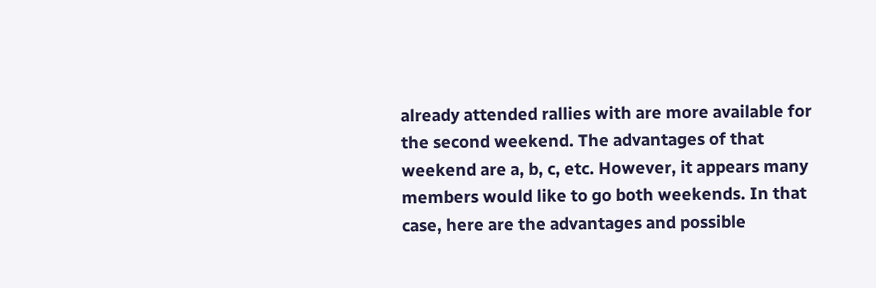already attended rallies with are more available for the second weekend. The advantages of that weekend are a, b, c, etc. However, it appears many members would like to go both weekends. In that case, here are the advantages and possible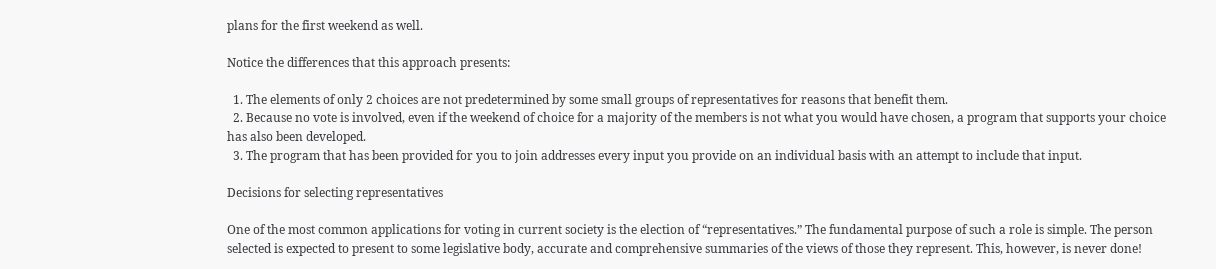plans for the first weekend as well.

Notice the differences that this approach presents:

  1. The elements of only 2 choices are not predetermined by some small groups of representatives for reasons that benefit them.
  2. Because no vote is involved, even if the weekend of choice for a majority of the members is not what you would have chosen, a program that supports your choice has also been developed.
  3. The program that has been provided for you to join addresses every input you provide on an individual basis with an attempt to include that input.

Decisions for selecting representatives

One of the most common applications for voting in current society is the election of “representatives.” The fundamental purpose of such a role is simple. The person selected is expected to present to some legislative body, accurate and comprehensive summaries of the views of those they represent. This, however, is never done!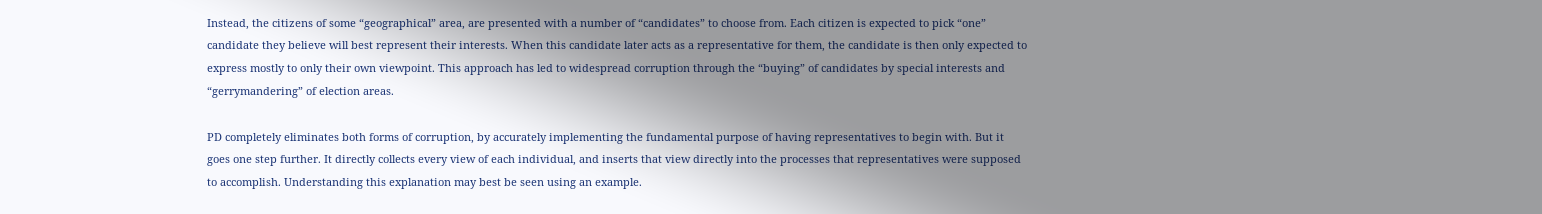Instead, the citizens of some “geographical” area, are presented with a number of “candidates” to choose from. Each citizen is expected to pick “one” candidate they believe will best represent their interests. When this candidate later acts as a representative for them, the candidate is then only expected to express mostly to only their own viewpoint. This approach has led to widespread corruption through the “buying” of candidates by special interests and “gerrymandering” of election areas.

PD completely eliminates both forms of corruption, by accurately implementing the fundamental purpose of having representatives to begin with. But it goes one step further. It directly collects every view of each individual, and inserts that view directly into the processes that representatives were supposed to accomplish. Understanding this explanation may best be seen using an example.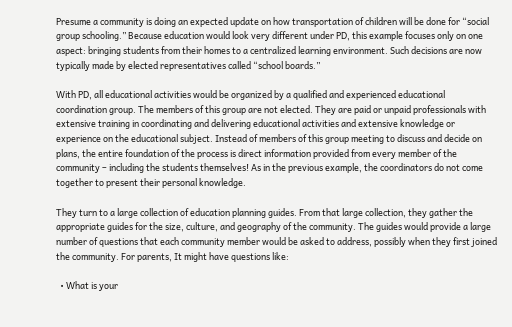Presume a community is doing an expected update on how transportation of children will be done for “social group schooling.” Because education would look very different under PD, this example focuses only on one aspect: bringing students from their homes to a centralized learning environment. Such decisions are now typically made by elected representatives called “school boards.”

With PD, all educational activities would be organized by a qualified and experienced educational coordination group. The members of this group are not elected. They are paid or unpaid professionals with extensive training in coordinating and delivering educational activities and extensive knowledge or experience on the educational subject. Instead of members of this group meeting to discuss and decide on plans, the entire foundation of the process is direct information provided from every member of the community – including the students themselves! As in the previous example, the coordinators do not come together to present their personal knowledge.

They turn to a large collection of education planning guides. From that large collection, they gather the appropriate guides for the size, culture, and geography of the community. The guides would provide a large number of questions that each community member would be asked to address, possibly when they first joined the community. For parents, It might have questions like:

  • What is your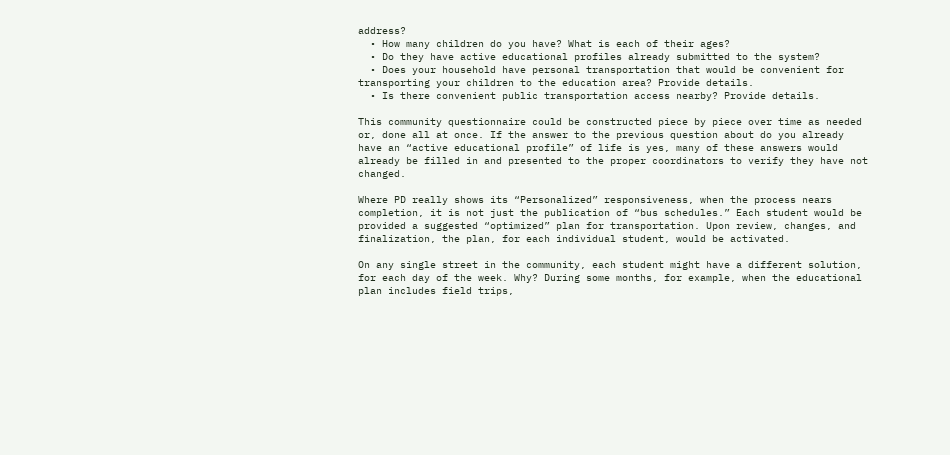address?
  • How many children do you have? What is each of their ages?
  • Do they have active educational profiles already submitted to the system?
  • Does your household have personal transportation that would be convenient for transporting your children to the education area? Provide details.
  • Is there convenient public transportation access nearby? Provide details.

This community questionnaire could be constructed piece by piece over time as needed or, done all at once. If the answer to the previous question about do you already have an “active educational profile” of life is yes, many of these answers would already be filled in and presented to the proper coordinators to verify they have not changed.

Where PD really shows its “Personalized” responsiveness, when the process nears completion, it is not just the publication of “bus schedules.” Each student would be provided a suggested “optimized” plan for transportation. Upon review, changes, and finalization, the plan, for each individual student, would be activated.

On any single street in the community, each student might have a different solution, for each day of the week. Why? During some months, for example, when the educational plan includes field trips,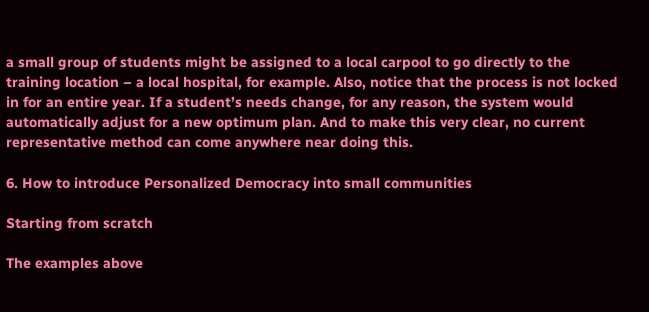a small group of students might be assigned to a local carpool to go directly to the training location – a local hospital, for example. Also, notice that the process is not locked in for an entire year. If a student’s needs change, for any reason, the system would automatically adjust for a new optimum plan. And to make this very clear, no current representative method can come anywhere near doing this.

6. How to introduce Personalized Democracy into small communities

Starting from scratch

The examples above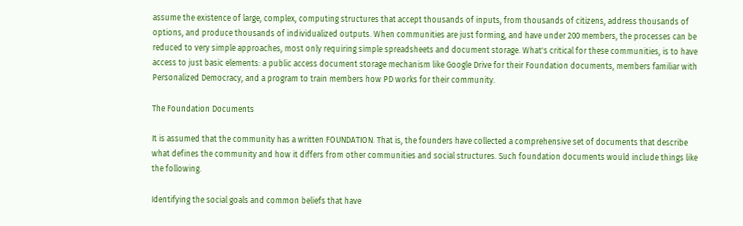assume the existence of large, complex, computing structures that accept thousands of inputs, from thousands of citizens, address thousands of options, and produce thousands of individualized outputs. When communities are just forming, and have under 200 members, the processes can be reduced to very simple approaches, most only requiring simple spreadsheets and document storage. What's critical for these communities, is to have access to just basic elements: a public access document storage mechanism like Google Drive for their Foundation documents, members familiar with Personalized Democracy, and a program to train members how PD works for their community.

The Foundation Documents

It is assumed that the community has a written FOUNDATION. That is, the founders have collected a comprehensive set of documents that describe what defines the community and how it differs from other communities and social structures. Such foundation documents would include things like the following.

Identifying the social goals and common beliefs that have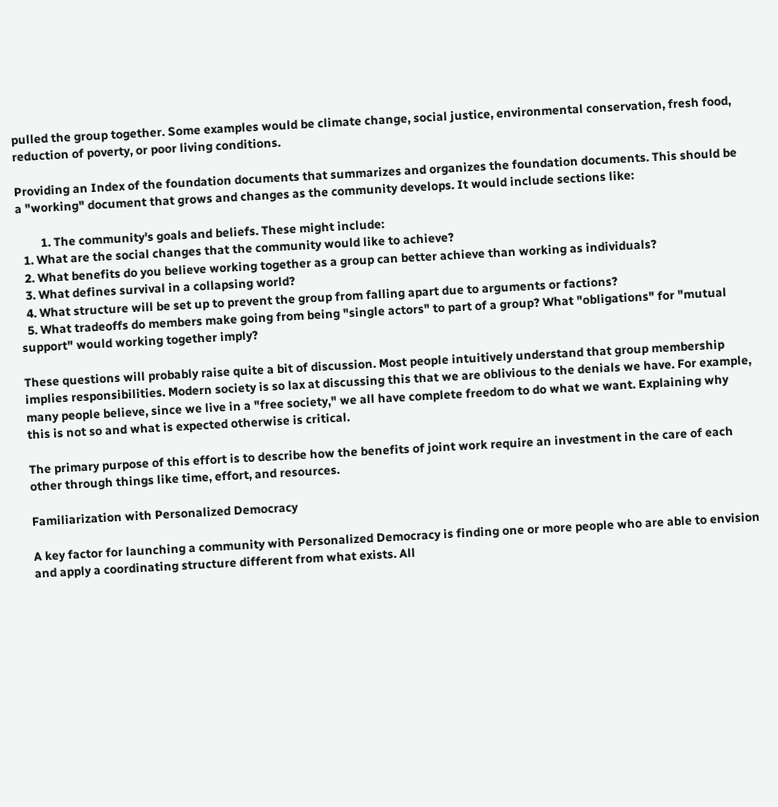pulled the group together. Some examples would be climate change, social justice, environmental conservation, fresh food, reduction of poverty, or poor living conditions.

Providing an Index of the foundation documents that summarizes and organizes the foundation documents. This should be a "working" document that grows and changes as the community develops. It would include sections like:

        1. The community's goals and beliefs. These might include:
  1. What are the social changes that the community would like to achieve?
  2. What benefits do you believe working together as a group can better achieve than working as individuals?
  3. What defines survival in a collapsing world?
  4. What structure will be set up to prevent the group from falling apart due to arguments or factions?
  5. What tradeoffs do members make going from being "single actors" to part of a group? What "obligations" for "mutual support" would working together imply?

These questions will probably raise quite a bit of discussion. Most people intuitively understand that group membership implies responsibilities. Modern society is so lax at discussing this that we are oblivious to the denials we have. For example, many people believe, since we live in a "free society," we all have complete freedom to do what we want. Explaining why this is not so and what is expected otherwise is critical.

The primary purpose of this effort is to describe how the benefits of joint work require an investment in the care of each other through things like time, effort, and resources.

Familiarization with Personalized Democracy

A key factor for launching a community with Personalized Democracy is finding one or more people who are able to envision and apply a coordinating structure different from what exists. All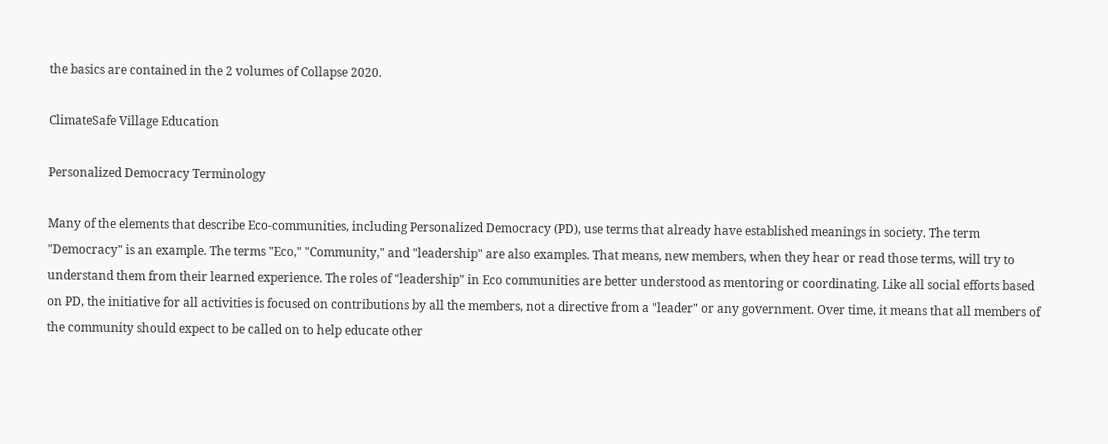the basics are contained in the 2 volumes of Collapse 2020.

ClimateSafe Village Education

Personalized Democracy Terminology

Many of the elements that describe Eco-communities, including Personalized Democracy (PD), use terms that already have established meanings in society. The term "Democracy" is an example. The terms "Eco," "Community," and "leadership" are also examples. That means, new members, when they hear or read those terms, will try to understand them from their learned experience. The roles of "leadership" in Eco communities are better understood as mentoring or coordinating. Like all social efforts based on PD, the initiative for all activities is focused on contributions by all the members, not a directive from a "leader" or any government. Over time, it means that all members of the community should expect to be called on to help educate other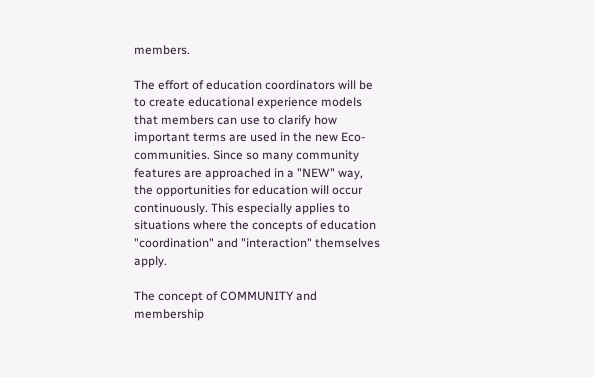members.

The effort of education coordinators will be to create educational experience models that members can use to clarify how important terms are used in the new Eco-communities. Since so many community features are approached in a "NEW" way, the opportunities for education will occur continuously. This especially applies to situations where the concepts of education "coordination" and "interaction" themselves apply.

The concept of COMMUNITY and membership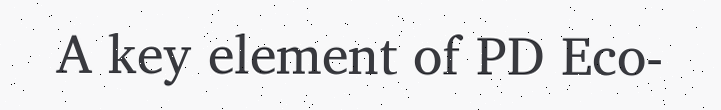A key element of PD Eco-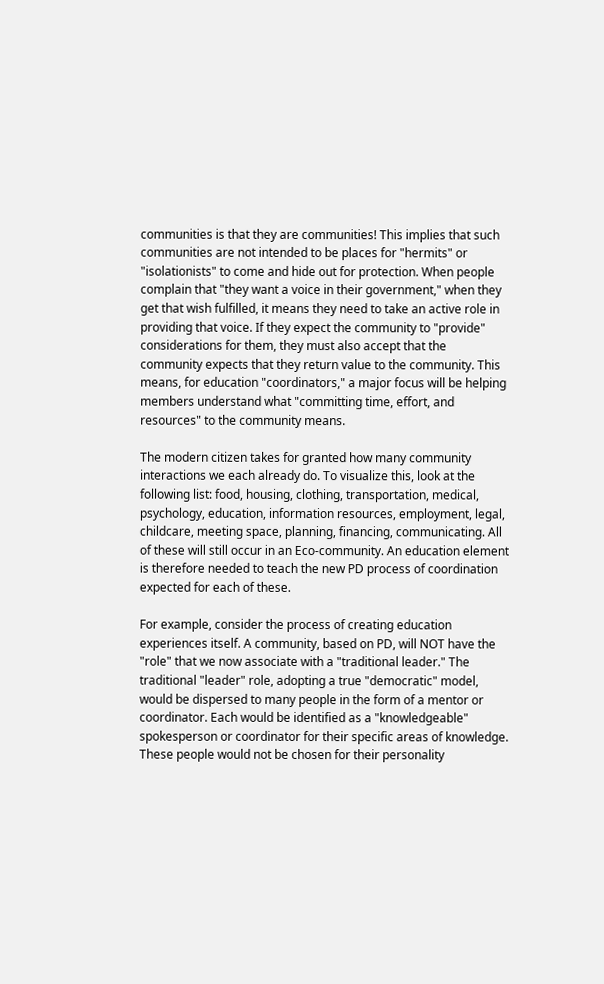communities is that they are communities! This implies that such communities are not intended to be places for "hermits" or "isolationists" to come and hide out for protection. When people complain that "they want a voice in their government," when they get that wish fulfilled, it means they need to take an active role in providing that voice. If they expect the community to "provide" considerations for them, they must also accept that the community expects that they return value to the community. This means, for education "coordinators," a major focus will be helping members understand what "committing time, effort, and resources" to the community means.

The modern citizen takes for granted how many community interactions we each already do. To visualize this, look at the following list: food, housing, clothing, transportation, medical, psychology, education, information resources, employment, legal, childcare, meeting space, planning, financing, communicating. All of these will still occur in an Eco-community. An education element is therefore needed to teach the new PD process of coordination expected for each of these.

For example, consider the process of creating education experiences itself. A community, based on PD, will NOT have the "role" that we now associate with a "traditional leader." The traditional "leader" role, adopting a true "democratic" model, would be dispersed to many people in the form of a mentor or coordinator. Each would be identified as a "knowledgeable" spokesperson or coordinator for their specific areas of knowledge. These people would not be chosen for their personality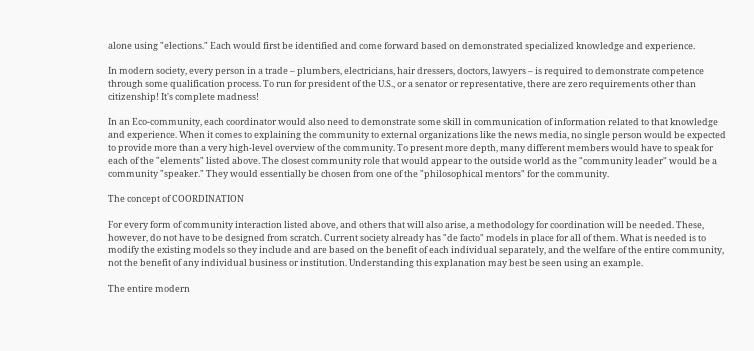alone using "elections." Each would first be identified and come forward based on demonstrated specialized knowledge and experience.

In modern society, every person in a trade – plumbers, electricians, hair dressers, doctors, lawyers – is required to demonstrate competence through some qualification process. To run for president of the U.S., or a senator or representative, there are zero requirements other than citizenship! It's complete madness!

In an Eco-community, each coordinator would also need to demonstrate some skill in communication of information related to that knowledge and experience. When it comes to explaining the community to external organizations like the news media, no single person would be expected to provide more than a very high-level overview of the community. To present more depth, many different members would have to speak for each of the "elements" listed above. The closest community role that would appear to the outside world as the "community leader" would be a community "speaker." They would essentially be chosen from one of the "philosophical mentors" for the community.

The concept of COORDINATION

For every form of community interaction listed above, and others that will also arise, a methodology for coordination will be needed. These, however, do not have to be designed from scratch. Current society already has "de facto" models in place for all of them. What is needed is to modify the existing models so they include and are based on the benefit of each individual separately, and the welfare of the entire community, not the benefit of any individual business or institution. Understanding this explanation may best be seen using an example.

The entire modern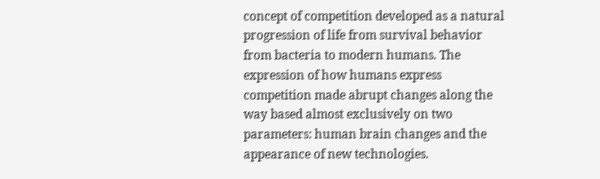concept of competition developed as a natural progression of life from survival behavior from bacteria to modern humans. The expression of how humans express competition made abrupt changes along the way based almost exclusively on two parameters: human brain changes and the appearance of new technologies.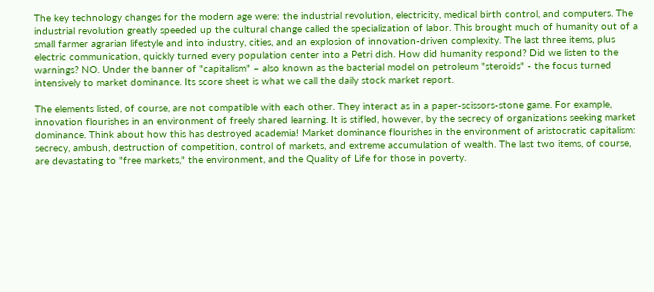The key technology changes for the modern age were: the industrial revolution, electricity, medical birth control, and computers. The industrial revolution greatly speeded up the cultural change called the specialization of labor. This brought much of humanity out of a small farmer agrarian lifestyle and into industry, cities, and an explosion of innovation-driven complexity. The last three items, plus electric communication, quickly turned every population center into a Petri dish. How did humanity respond? Did we listen to the warnings? NO. Under the banner of "capitalism" – also known as the bacterial model on petroleum "steroids" - the focus turned intensively to market dominance. Its score sheet is what we call the daily stock market report.

The elements listed, of course, are not compatible with each other. They interact as in a paper-scissors-stone game. For example, innovation flourishes in an environment of freely shared learning. It is stifled, however, by the secrecy of organizations seeking market dominance. Think about how this has destroyed academia! Market dominance flourishes in the environment of aristocratic capitalism: secrecy, ambush, destruction of competition, control of markets, and extreme accumulation of wealth. The last two items, of course, are devastating to "free markets," the environment, and the Quality of Life for those in poverty.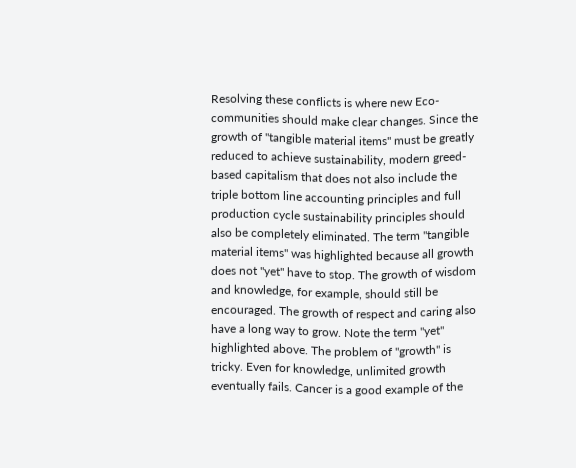Resolving these conflicts is where new Eco-communities should make clear changes. Since the growth of "tangible material items" must be greatly reduced to achieve sustainability, modern greed-based capitalism that does not also include the triple bottom line accounting principles and full production cycle sustainability principles should also be completely eliminated. The term "tangible material items" was highlighted because all growth does not "yet" have to stop. The growth of wisdom and knowledge, for example, should still be encouraged. The growth of respect and caring also have a long way to grow. Note the term "yet" highlighted above. The problem of "growth" is tricky. Even for knowledge, unlimited growth eventually fails. Cancer is a good example of the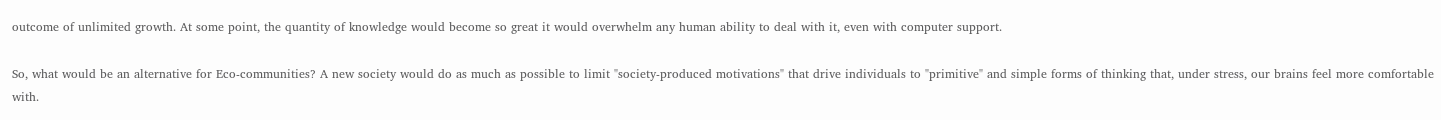outcome of unlimited growth. At some point, the quantity of knowledge would become so great it would overwhelm any human ability to deal with it, even with computer support.

So, what would be an alternative for Eco-communities? A new society would do as much as possible to limit "society-produced motivations" that drive individuals to "primitive" and simple forms of thinking that, under stress, our brains feel more comfortable with.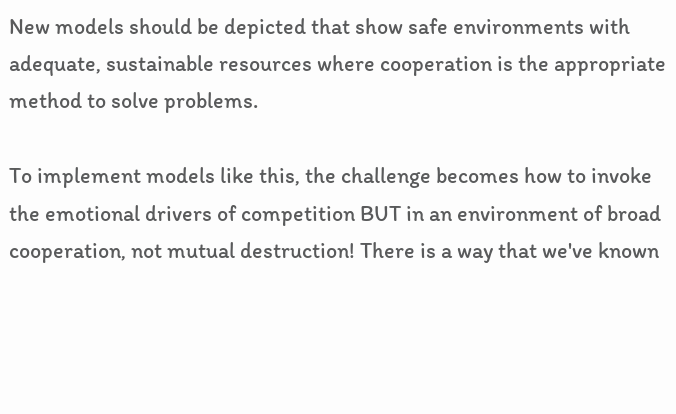New models should be depicted that show safe environments with adequate, sustainable resources where cooperation is the appropriate method to solve problems.

To implement models like this, the challenge becomes how to invoke the emotional drivers of competition BUT in an environment of broad cooperation, not mutual destruction! There is a way that we've known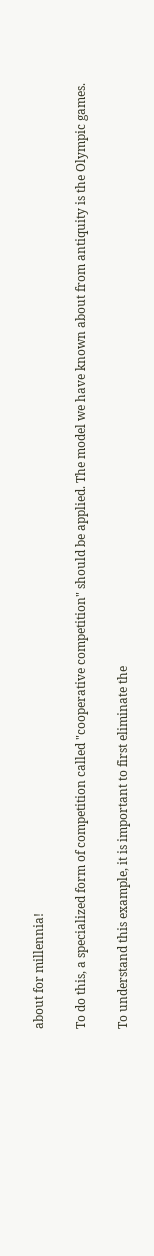about for millennia!

To do this, a specialized form of competition called "cooperative competition" should be applied. The model we have known about from antiquity is the Olympic games.

To understand this example, it is important to first eliminate the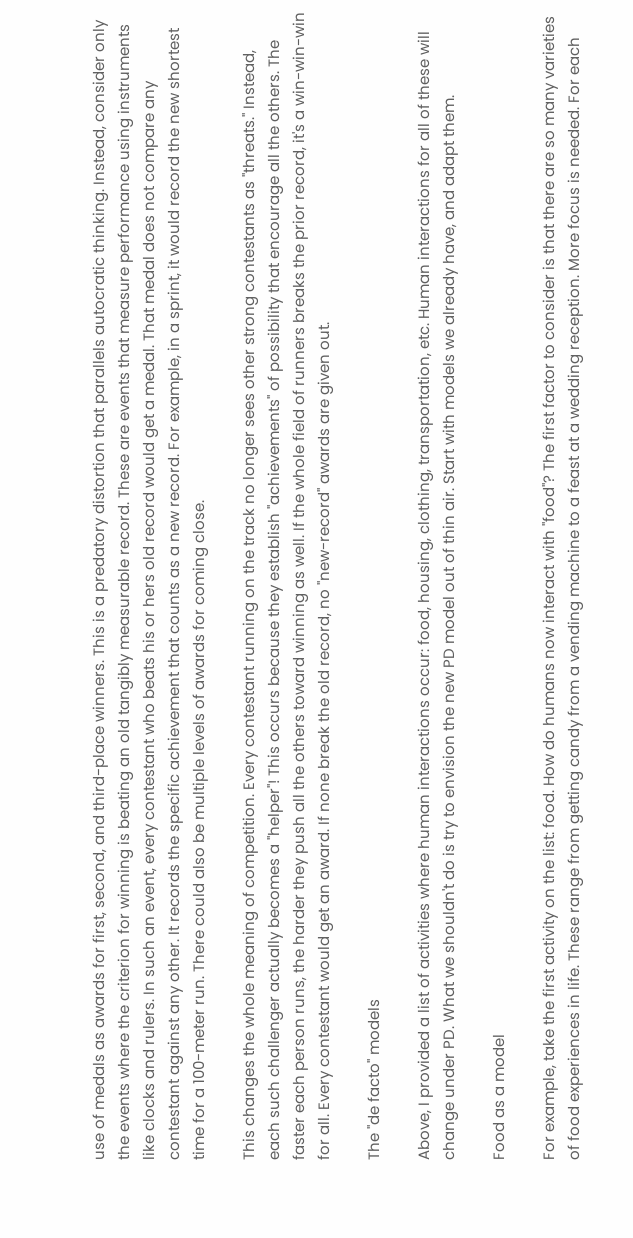use of medals as awards for first, second, and third-place winners. This is a predatory distortion that parallels autocratic thinking. Instead, consider only the events where the criterion for winning is beating an old tangibly measurable record. These are events that measure performance using instruments like clocks and rulers. In such an event, every contestant who beats his or hers old record would get a medal. That medal does not compare any contestant against any other. It records the specific achievement that counts as a new record. For example, in a sprint, it would record the new shortest time for a 100-meter run. There could also be multiple levels of awards for coming close.

This changes the whole meaning of competition. Every contestant running on the track no longer sees other strong contestants as "threats." Instead, each such challenger actually becomes a "helper"! This occurs because they establish "achievements" of possibility that encourage all the others. The faster each person runs, the harder they push all the others toward winning as well. If the whole field of runners breaks the prior record, it's a win-win-win for all. Every contestant would get an award. If none break the old record, no "new-record" awards are given out.

The "de facto" models

Above, I provided a list of activities where human interactions occur: food, housing, clothing, transportation, etc. Human interactions for all of these will change under PD. What we shouldn't do is try to envision the new PD model out of thin air. Start with models we already have, and adapt them.

Food as a model

For example, take the first activity on the list: food. How do humans now interact with "food"? The first factor to consider is that there are so many varieties of food experiences in life. These range from getting candy from a vending machine to a feast at a wedding reception. More focus is needed. For each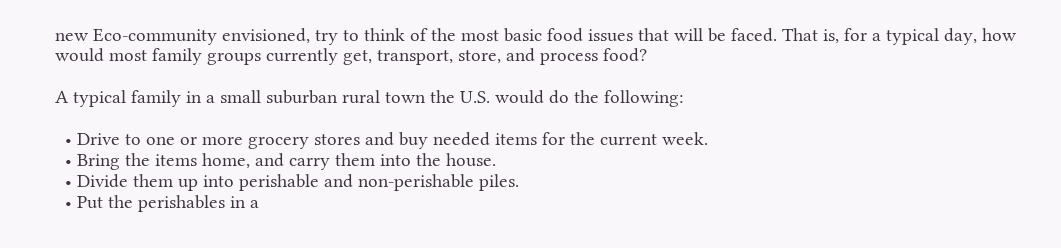new Eco-community envisioned, try to think of the most basic food issues that will be faced. That is, for a typical day, how would most family groups currently get, transport, store, and process food?

A typical family in a small suburban rural town the U.S. would do the following:

  • Drive to one or more grocery stores and buy needed items for the current week.
  • Bring the items home, and carry them into the house.
  • Divide them up into perishable and non-perishable piles.
  • Put the perishables in a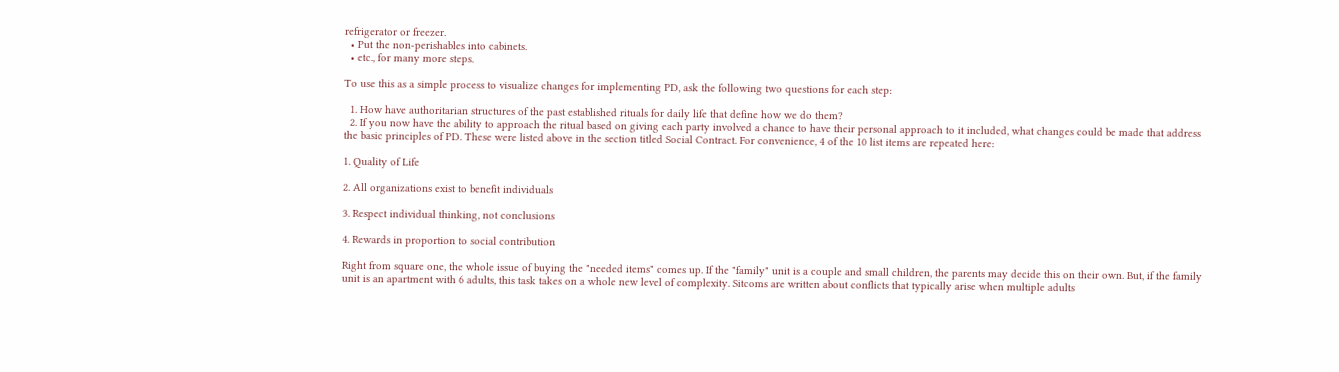refrigerator or freezer.
  • Put the non-perishables into cabinets.
  • etc., for many more steps.

To use this as a simple process to visualize changes for implementing PD, ask the following two questions for each step:

  1. How have authoritarian structures of the past established rituals for daily life that define how we do them?
  2. If you now have the ability to approach the ritual based on giving each party involved a chance to have their personal approach to it included, what changes could be made that address the basic principles of PD. These were listed above in the section titled Social Contract. For convenience, 4 of the 10 list items are repeated here:

1. Quality of Life

2. All organizations exist to benefit individuals

3. Respect individual thinking, not conclusions

4. Rewards in proportion to social contribution

Right from square one, the whole issue of buying the "needed items" comes up. If the "family" unit is a couple and small children, the parents may decide this on their own. But, if the family unit is an apartment with 6 adults, this task takes on a whole new level of complexity. Sitcoms are written about conflicts that typically arise when multiple adults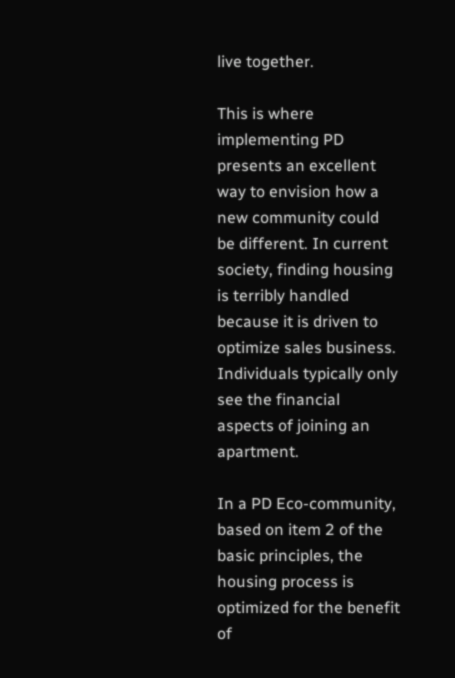live together.

This is where implementing PD presents an excellent way to envision how a new community could be different. In current society, finding housing is terribly handled because it is driven to optimize sales business. Individuals typically only see the financial aspects of joining an apartment.

In a PD Eco-community, based on item 2 of the basic principles, the housing process is optimized for the benefit of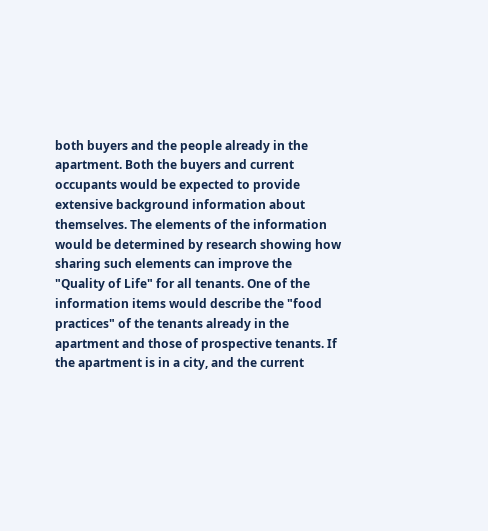both buyers and the people already in the apartment. Both the buyers and current occupants would be expected to provide extensive background information about themselves. The elements of the information would be determined by research showing how sharing such elements can improve the "Quality of Life" for all tenants. One of the information items would describe the "food practices" of the tenants already in the apartment and those of prospective tenants. If the apartment is in a city, and the current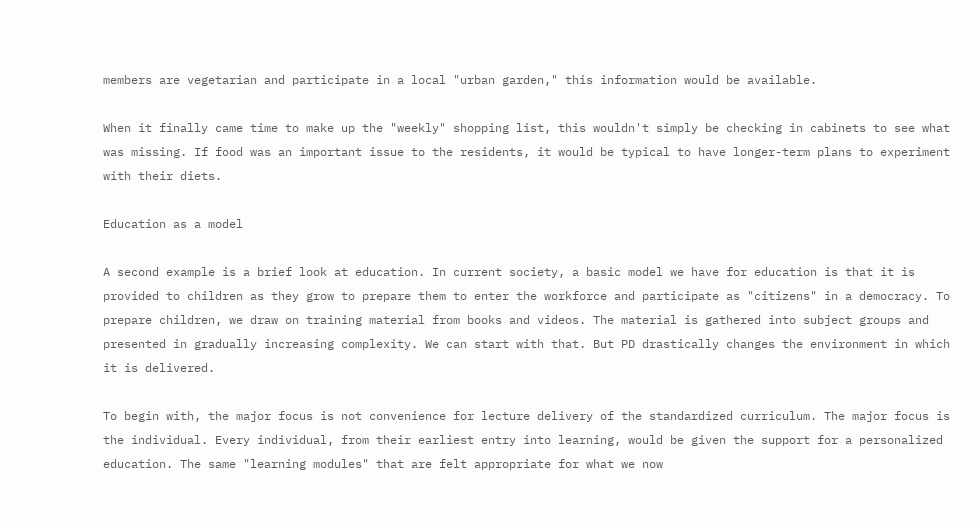members are vegetarian and participate in a local "urban garden," this information would be available.

When it finally came time to make up the "weekly" shopping list, this wouldn't simply be checking in cabinets to see what was missing. If food was an important issue to the residents, it would be typical to have longer-term plans to experiment with their diets.

Education as a model

A second example is a brief look at education. In current society, a basic model we have for education is that it is provided to children as they grow to prepare them to enter the workforce and participate as "citizens" in a democracy. To prepare children, we draw on training material from books and videos. The material is gathered into subject groups and presented in gradually increasing complexity. We can start with that. But PD drastically changes the environment in which it is delivered.

To begin with, the major focus is not convenience for lecture delivery of the standardized curriculum. The major focus is the individual. Every individual, from their earliest entry into learning, would be given the support for a personalized education. The same "learning modules" that are felt appropriate for what we now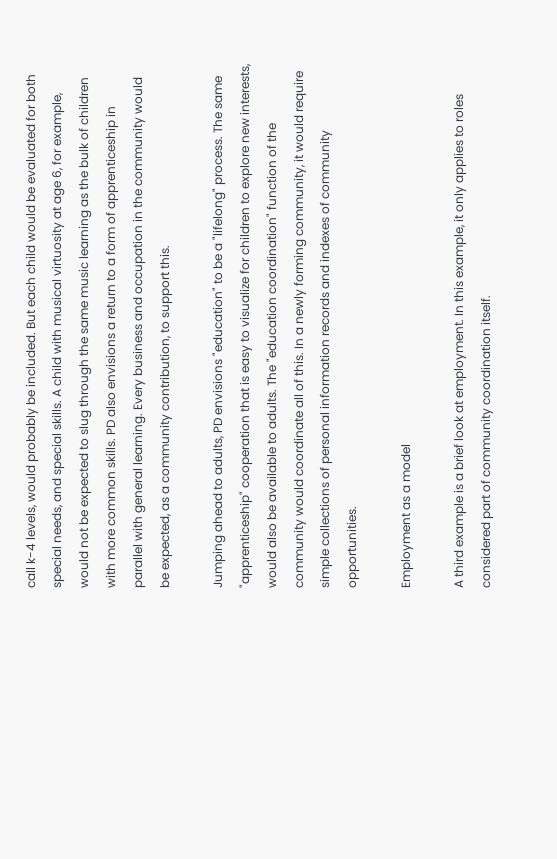call k-4 levels, would probably be included. But each child would be evaluated for both special needs, and special skills. A child with musical virtuosity at age 6, for example, would not be expected to slug through the same music learning as the bulk of children with more common skills. PD also envisions a return to a form of apprenticeship in parallel with general learning. Every business and occupation in the community would be expected, as a community contribution, to support this.

Jumping ahead to adults, PD envisions "education" to be a "lifelong" process. The same "apprenticeship" cooperation that is easy to visualize for children to explore new interests, would also be available to adults. The "education coordination" function of the community would coordinate all of this. In a newly forming community, it would require simple collections of personal information records and indexes of community opportunities.

Employment as a model

A third example is a brief look at employment. In this example, it only applies to roles considered part of community coordination itself.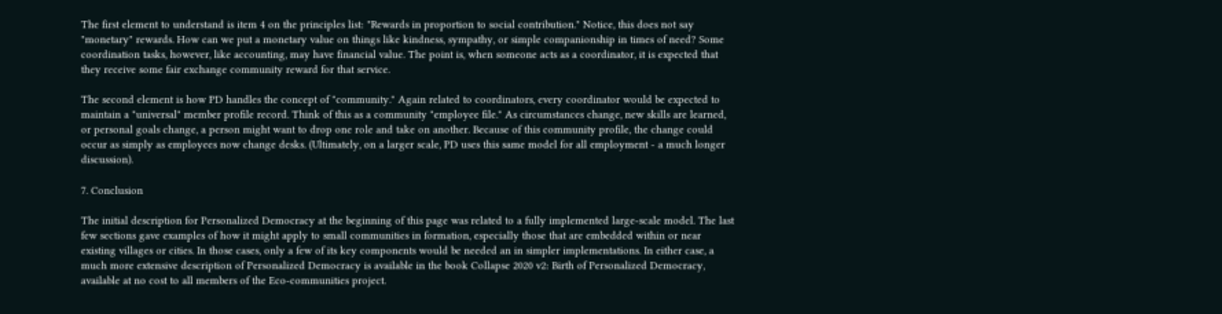The first element to understand is item 4 on the principles list: "Rewards in proportion to social contribution." Notice, this does not say "monetary" rewards. How can we put a monetary value on things like kindness, sympathy, or simple companionship in times of need? Some coordination tasks, however, like accounting, may have financial value. The point is, when someone acts as a coordinator, it is expected that they receive some fair exchange community reward for that service.

The second element is how PD handles the concept of "community." Again related to coordinators, every coordinator would be expected to maintain a "universal" member profile record. Think of this as a community "employee file." As circumstances change, new skills are learned, or personal goals change, a person might want to drop one role and take on another. Because of this community profile, the change could occur as simply as employees now change desks. (Ultimately, on a larger scale, PD uses this same model for all employment - a much longer discussion).

7. Conclusion

The initial description for Personalized Democracy at the beginning of this page was related to a fully implemented large-scale model. The last few sections gave examples of how it might apply to small communities in formation, especially those that are embedded within or near existing villages or cities. In those cases, only a few of its key components would be needed an in simpler implementations. In either case, a much more extensive description of Personalized Democracy is available in the book Collapse 2020 v2: Birth of Personalized Democracy, available at no cost to all members of the Eco-communities project.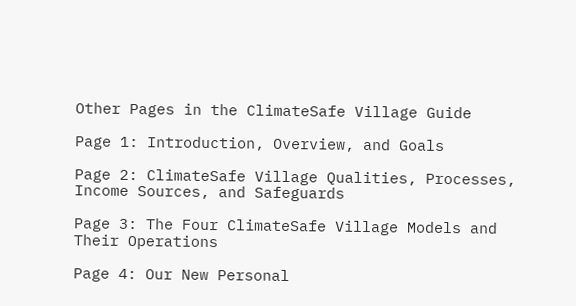Other Pages in the ClimateSafe Village Guide

Page 1: Introduction, Overview, and Goals

Page 2: ClimateSafe Village Qualities, Processes, Income Sources, and Safeguards

Page 3: The Four ClimateSafe Village Models and Their Operations

Page 4: Our New Personal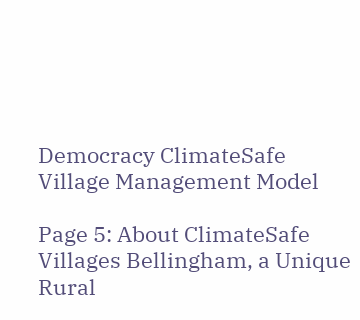Democracy ClimateSafe Village Management Model

Page 5: About ClimateSafe Villages Bellingham, a Unique Rural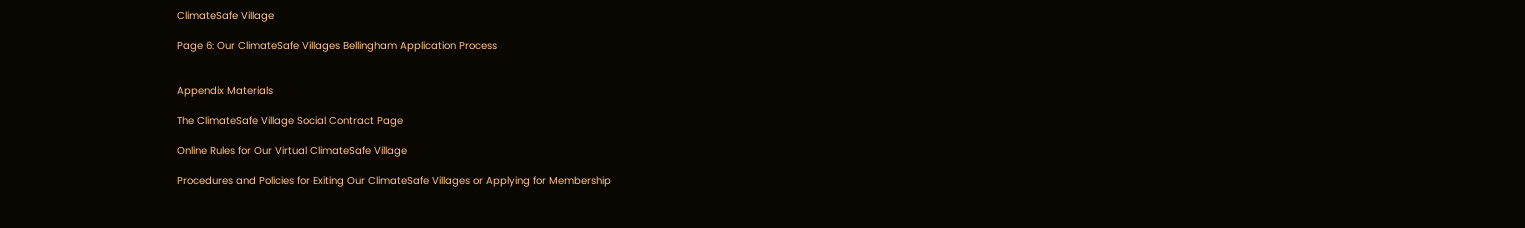ClimateSafe Village

Page 6: Our ClimateSafe Villages Bellingham Application Process


Appendix Materials

The ClimateSafe Village Social Contract Page

Online Rules for Our Virtual ClimateSafe Village

Procedures and Policies for Exiting Our ClimateSafe Villages or Applying for Membership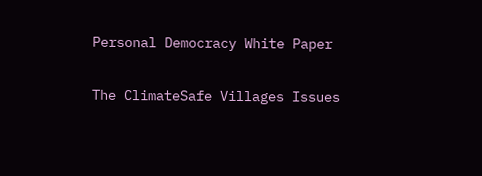Personal Democracy White Paper

The ClimateSafe Villages Issues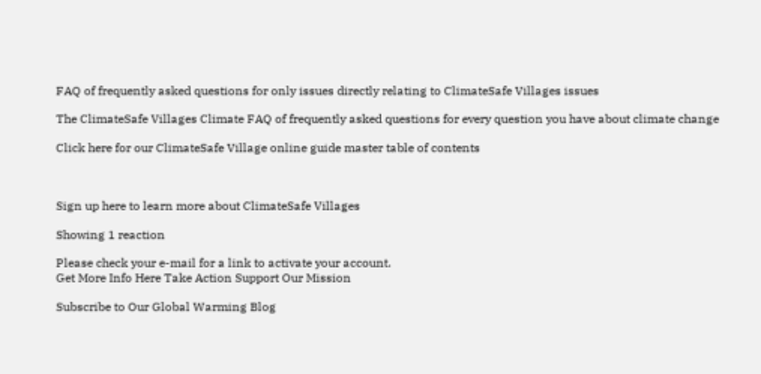FAQ of frequently asked questions for only issues directly relating to ClimateSafe Villages issues

The ClimateSafe Villages Climate FAQ of frequently asked questions for every question you have about climate change

Click here for our ClimateSafe Village online guide master table of contents



Sign up here to learn more about ClimateSafe Villages

Showing 1 reaction

Please check your e-mail for a link to activate your account.
Get More Info Here Take Action Support Our Mission

Subscribe to Our Global Warming Blog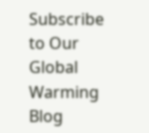Subscribe to Our Global Warming Blog